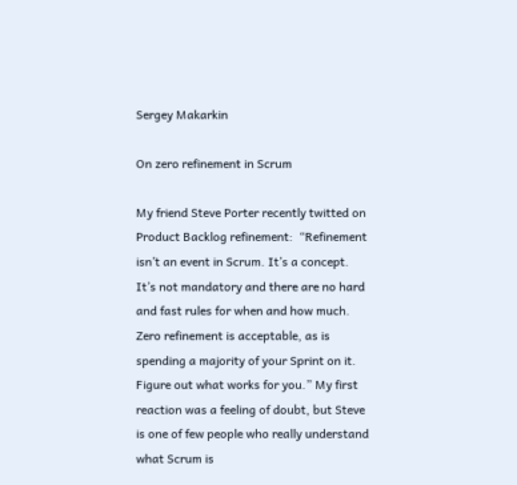Sergey Makarkin

On zero refinement in Scrum

My friend Steve Porter recently twitted on Product Backlog refinement:  “Refinement isn’t an event in Scrum. It’s a concept. It’s not mandatory and there are no hard and fast rules for when and how much. Zero refinement is acceptable, as is spending a majority of your Sprint on it. Figure out what works for you.” My first reaction was a feeling of doubt, but Steve is one of few people who really understand what Scrum is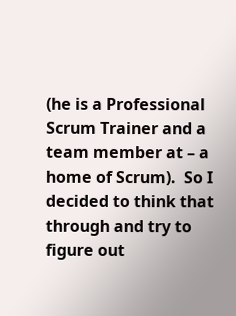(he is a Professional Scrum Trainer and a team member at – a home of Scrum).  So I decided to think that through and try to figure out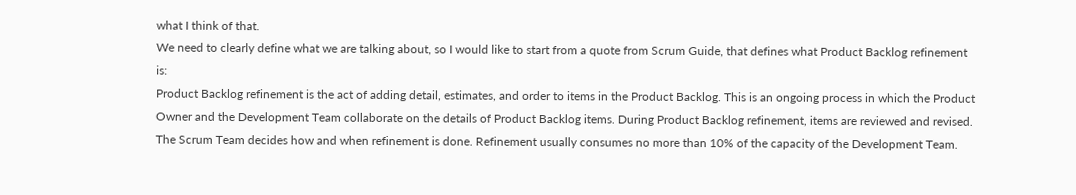what I think of that.
We need to clearly define what we are talking about, so I would like to start from a quote from Scrum Guide, that defines what Product Backlog refinement is:
Product Backlog refinement is the act of adding detail, estimates, and order to items in the Product Backlog. This is an ongoing process in which the Product Owner and the Development Team collaborate on the details of Product Backlog items. During Product Backlog refinement, items are reviewed and revised. The Scrum Team decides how and when refinement is done. Refinement usually consumes no more than 10% of the capacity of the Development Team.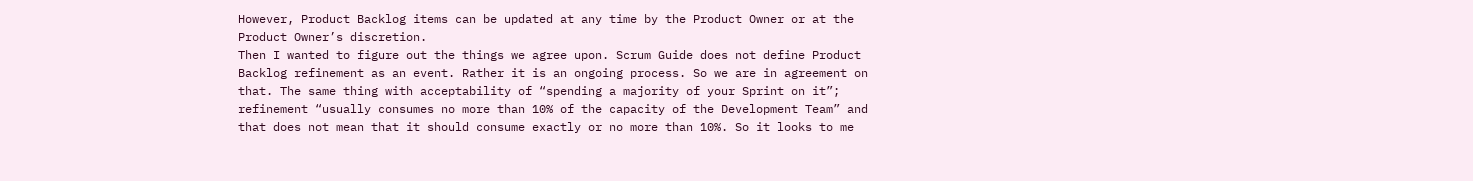However, Product Backlog items can be updated at any time by the Product Owner or at the Product Owner’s discretion.
Then I wanted to figure out the things we agree upon. Scrum Guide does not define Product Backlog refinement as an event. Rather it is an ongoing process. So we are in agreement on that. The same thing with acceptability of “spending a majority of your Sprint on it”; refinement “usually consumes no more than 10% of the capacity of the Development Team” and that does not mean that it should consume exactly or no more than 10%. So it looks to me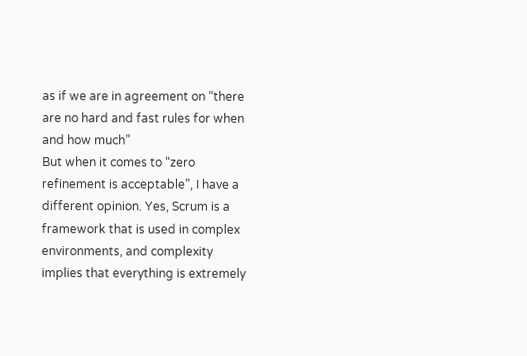as if we are in agreement on “there are no hard and fast rules for when and how much”
But when it comes to “zero refinement is acceptable”, I have a different opinion. Yes, Scrum is a framework that is used in complex environments, and complexity implies that everything is extremely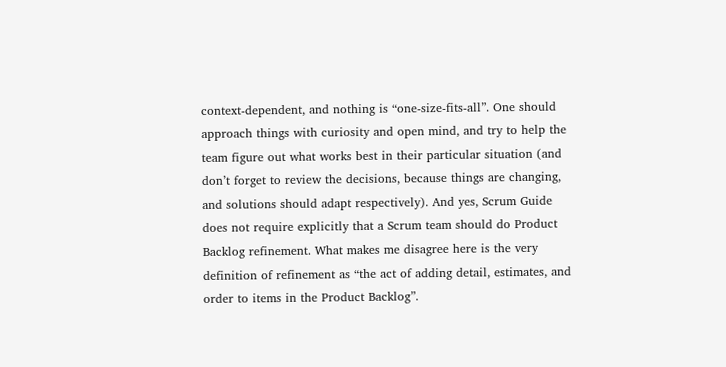context-dependent, and nothing is “one-size-fits-all”. One should approach things with curiosity and open mind, and try to help the team figure out what works best in their particular situation (and don’t forget to review the decisions, because things are changing, and solutions should adapt respectively). And yes, Scrum Guide does not require explicitly that a Scrum team should do Product Backlog refinement. What makes me disagree here is the very definition of refinement as “the act of adding detail, estimates, and order to items in the Product Backlog”.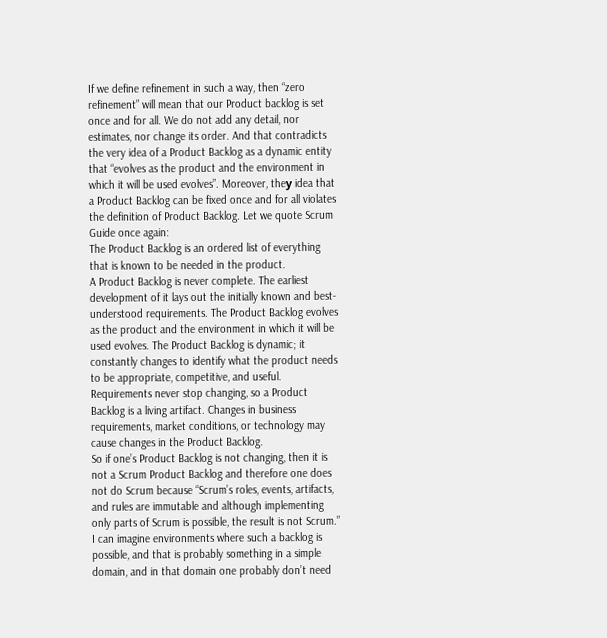If we define refinement in such a way, then “zero refinement” will mean that our Product backlog is set once and for all. We do not add any detail, nor estimates, nor change its order. And that contradicts the very idea of a Product Backlog as a dynamic entity that “evolves as the product and the environment in which it will be used evolves”. Moreover, theу idea that a Product Backlog can be fixed once and for all violates the definition of Product Backlog. Let we quote Scrum Guide once again:
The Product Backlog is an ordered list of everything that is known to be needed in the product.
A Product Backlog is never complete. The earliest development of it lays out the initially known and best-understood requirements. The Product Backlog evolves as the product and the environment in which it will be used evolves. The Product Backlog is dynamic; it constantly changes to identify what the product needs to be appropriate, competitive, and useful.
Requirements never stop changing, so a Product Backlog is a living artifact. Changes in business requirements, market conditions, or technology may cause changes in the Product Backlog.
So if one’s Product Backlog is not changing, then it is not a Scrum Product Backlog and therefore one does not do Scrum because “Scrum’s roles, events, artifacts, and rules are immutable and although implementing only parts of Scrum is possible, the result is not Scrum.”
I can imagine environments where such a backlog is possible, and that is probably something in a simple domain, and in that domain one probably don’t need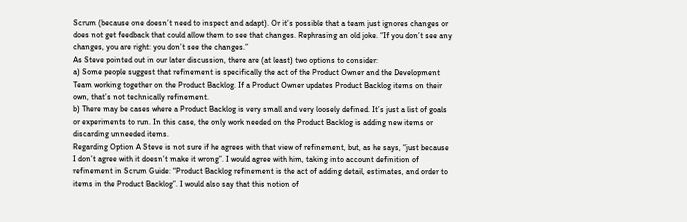Scrum (because one doesn’t need to inspect and adapt). Or it’s possible that a team just ignores changes or does not get feedback that could allow them to see that changes. Rephrasing an old joke. “If you don’t see any changes, you are right: you don’t see the changes.”
As Steve pointed out in our later discussion, there are (at least) two options to consider:
a) Some people suggest that refinement is specifically the act of the Product Owner and the Development Team working together on the Product Backlog. If a Product Owner updates Product Backlog items on their own, that’s not technically refinement.
b) There may be cases where a Product Backlog is very small and very loosely defined. It’s just a list of goals or experiments to run. In this case, the only work needed on the Product Backlog is adding new items or discarding unneeded items.
Regarding Option A Steve is not sure if he agrees with that view of refinement, but, as he says, “just because I don’t agree with it doesn’t make it wrong”. I would agree with him, taking into account definition of refinement in Scrum Guide: “Product Backlog refinement is the act of adding detail, estimates, and order to items in the Product Backlog”. I would also say that this notion of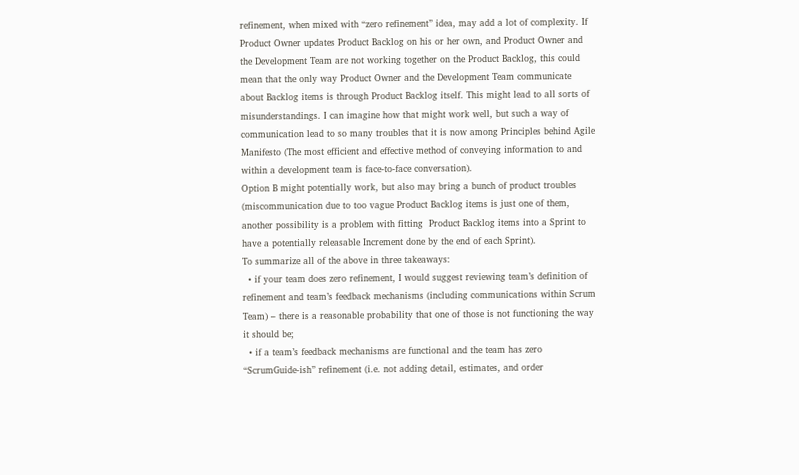refinement, when mixed with “zero refinement” idea, may add a lot of complexity. If Product Owner updates Product Backlog on his or her own, and Product Owner and the Development Team are not working together on the Product Backlog, this could mean that the only way Product Owner and the Development Team communicate about Backlog items is through Product Backlog itself. This might lead to all sorts of misunderstandings. I can imagine how that might work well, but such a way of communication lead to so many troubles that it is now among Principles behind Agile Manifesto (The most efficient and effective method of conveying information to and within a development team is face-to-face conversation).
Option B might potentially work, but also may bring a bunch of product troubles (miscommunication due to too vague Product Backlog items is just one of them, another possibility is a problem with fitting  Product Backlog items into a Sprint to have a potentially releasable Increment done by the end of each Sprint).
To summarize all of the above in three takeaways:
  • if your team does zero refinement, I would suggest reviewing team’s definition of refinement and team’s feedback mechanisms (including communications within Scrum Team) – there is a reasonable probability that one of those is not functioning the way it should be;
  • if a team’s feedback mechanisms are functional and the team has zero “ScrumGuide-ish” refinement (i.e. not adding detail, estimates, and order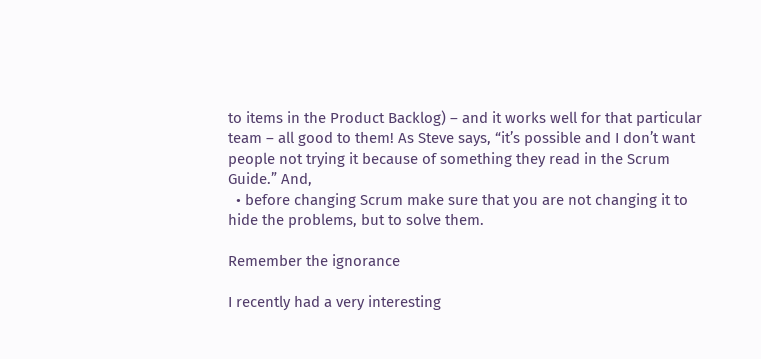to items in the Product Backlog) – and it works well for that particular team – all good to them! As Steve says, “it’s possible and I don’t want people not trying it because of something they read in the Scrum Guide.” And,
  • before changing Scrum make sure that you are not changing it to hide the problems, but to solve them.

Remember the ignorance

I recently had a very interesting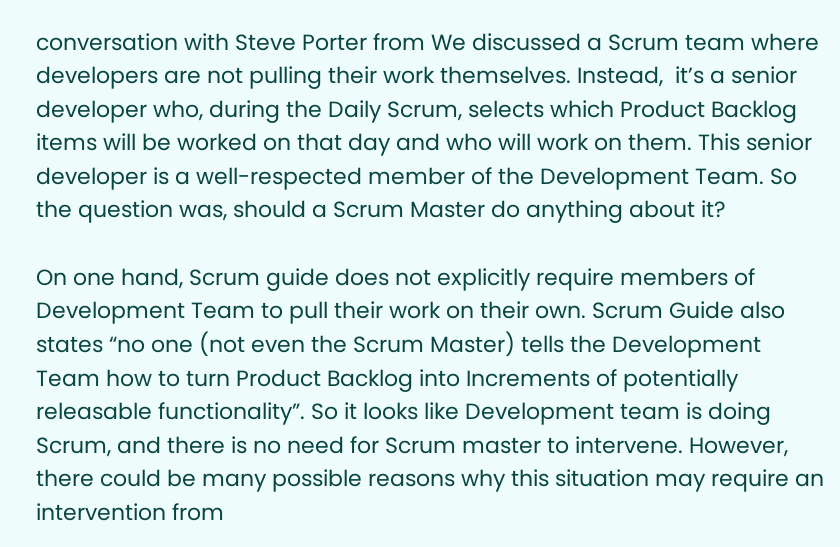conversation with Steve Porter from We discussed a Scrum team where developers are not pulling their work themselves. Instead,  it’s a senior developer who, during the Daily Scrum, selects which Product Backlog items will be worked on that day and who will work on them. This senior developer is a well-respected member of the Development Team. So the question was, should a Scrum Master do anything about it?

On one hand, Scrum guide does not explicitly require members of Development Team to pull their work on their own. Scrum Guide also states “no one (not even the Scrum Master) tells the Development Team how to turn Product Backlog into Increments of potentially releasable functionality”. So it looks like Development team is doing Scrum, and there is no need for Scrum master to intervene. However, there could be many possible reasons why this situation may require an intervention from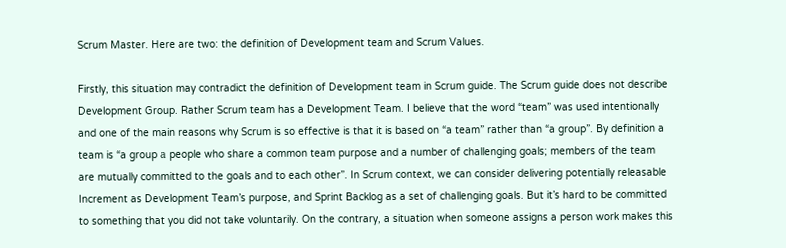Scrum Master. Here are two: the definition of Development team and Scrum Values.

Firstly, this situation may contradict the definition of Development team in Scrum guide. The Scrum guide does not describe Development Group. Rather Scrum team has a Development Team. I believe that the word “team” was used intentionally and one of the main reasons why Scrum is so effective is that it is based on “a team” rather than “a group”. By definition a team is “a group а people who share a common team purpose and a number of challenging goals; members of the team are mutually committed to the goals and to each other”. In Scrum context, we can consider delivering potentially releasable Increment as Development Team’s purpose, and Sprint Backlog as a set of challenging goals. But it’s hard to be committed to something that you did not take voluntarily. On the contrary, a situation when someone assigns a person work makes this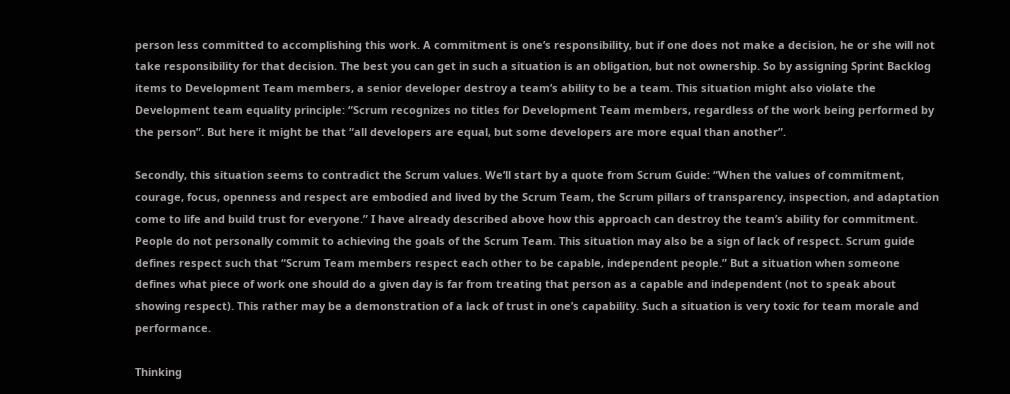person less committed to accomplishing this work. A commitment is one’s responsibility, but if one does not make a decision, he or she will not take responsibility for that decision. The best you can get in such a situation is an obligation, but not ownership. So by assigning Sprint Backlog items to Development Team members, a senior developer destroy a team’s ability to be a team. This situation might also violate the Development team equality principle: “Scrum recognizes no titles for Development Team members, regardless of the work being performed by the person”. But here it might be that “all developers are equal, but some developers are more equal than another”.

Secondly, this situation seems to contradict the Scrum values. We’ll start by a quote from Scrum Guide: “When the values of commitment, courage, focus, openness and respect are embodied and lived by the Scrum Team, the Scrum pillars of transparency, inspection, and adaptation come to life and build trust for everyone.” I have already described above how this approach can destroy the team’s ability for commitment. People do not personally commit to achieving the goals of the Scrum Team. This situation may also be a sign of lack of respect. Scrum guide defines respect such that “Scrum Team members respect each other to be capable, independent people.” But a situation when someone defines what piece of work one should do a given day is far from treating that person as a capable and independent (not to speak about showing respect). This rather may be a demonstration of a lack of trust in one’s capability. Such a situation is very toxic for team morale and performance.

Thinking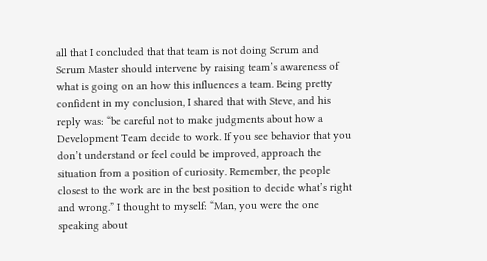all that I concluded that that team is not doing Scrum and Scrum Master should intervene by raising team’s awareness of what is going on an how this influences a team. Being pretty confident in my conclusion, I shared that with Steve, and his reply was: “be careful not to make judgments about how a Development Team decide to work. If you see behavior that you don’t understand or feel could be improved, approach the situation from a position of curiosity. Remember, the people closest to the work are in the best position to decide what’s right and wrong.” I thought to myself: “Man, you were the one speaking about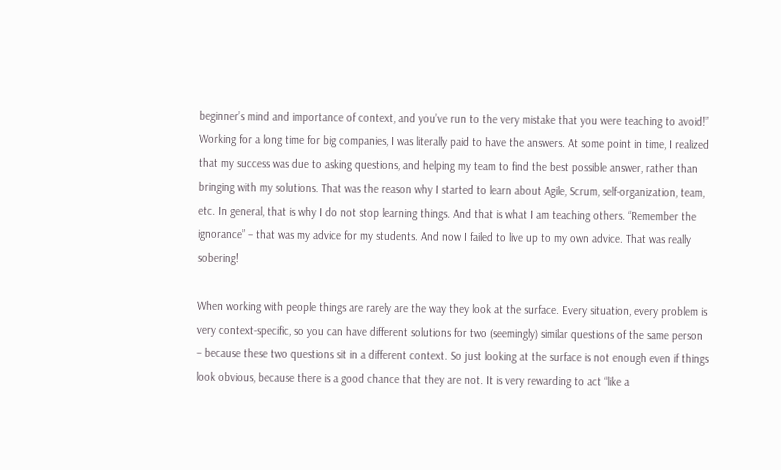beginner’s mind and importance of context, and you’ve run to the very mistake that you were teaching to avoid!” Working for a long time for big companies, I was literally paid to have the answers. At some point in time, I realized that my success was due to asking questions, and helping my team to find the best possible answer, rather than bringing with my solutions. That was the reason why I started to learn about Agile, Scrum, self-organization, team, etc. In general, that is why I do not stop learning things. And that is what I am teaching others. “Remember the ignorance” – that was my advice for my students. And now I failed to live up to my own advice. That was really sobering!

When working with people things are rarely are the way they look at the surface. Every situation, every problem is very context-specific, so you can have different solutions for two (seemingly) similar questions of the same person – because these two questions sit in a different context. So just looking at the surface is not enough even if things look obvious, because there is a good chance that they are not. It is very rewarding to act “like a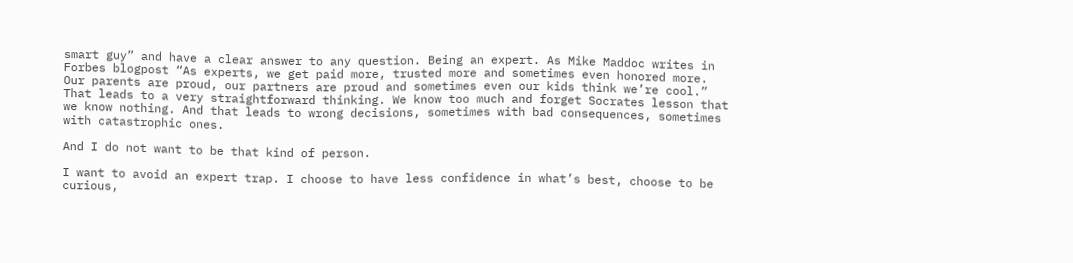smart guy” and have a clear answer to any question. Being an expert. As Mike Maddoc writes in Forbes blogpost “As experts, we get paid more, trusted more and sometimes even honored more. Our parents are proud, our partners are proud and sometimes even our kids think we’re cool.” That leads to a very straightforward thinking. We know too much and forget Socrates lesson that we know nothing. And that leads to wrong decisions, sometimes with bad consequences, sometimes with catastrophic ones.

And I do not want to be that kind of person.

I want to avoid an expert trap. I choose to have less confidence in what’s best, choose to be curious,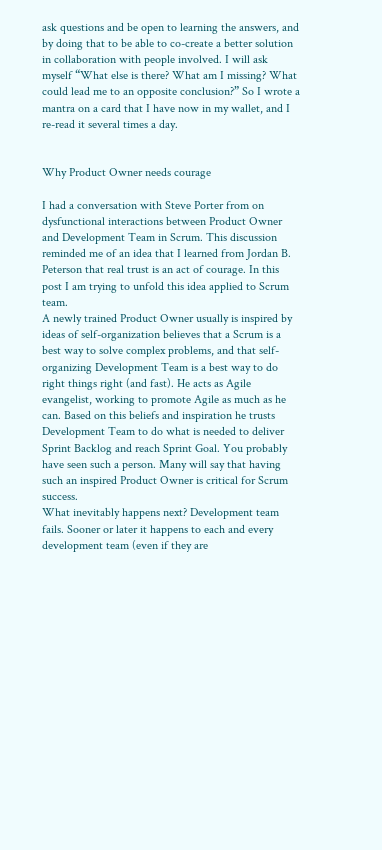ask questions and be open to learning the answers, and by doing that to be able to co-create a better solution in collaboration with people involved. I will ask myself “What else is there? What am I missing? What could lead me to an opposite conclusion?” So I wrote a mantra on a card that I have now in my wallet, and I re-read it several times a day.


Why Product Owner needs courage

I had a conversation with Steve Porter from on dysfunctional interactions between Product Owner and Development Team in Scrum. This discussion reminded me of an idea that I learned from Jordan B. Peterson that real trust is an act of courage. In this post I am trying to unfold this idea applied to Scrum team.
A newly trained Product Owner usually is inspired by ideas of self-organization believes that a Scrum is a best way to solve complex problems, and that self-organizing Development Team is a best way to do right things right (and fast). He acts as Agile evangelist, working to promote Agile as much as he can. Based on this beliefs and inspiration he trusts Development Team to do what is needed to deliver Sprint Backlog and reach Sprint Goal. You probably have seen such a person. Many will say that having such an inspired Product Owner is critical for Scrum success.
What inevitably happens next? Development team fails. Sooner or later it happens to each and every development team (even if they are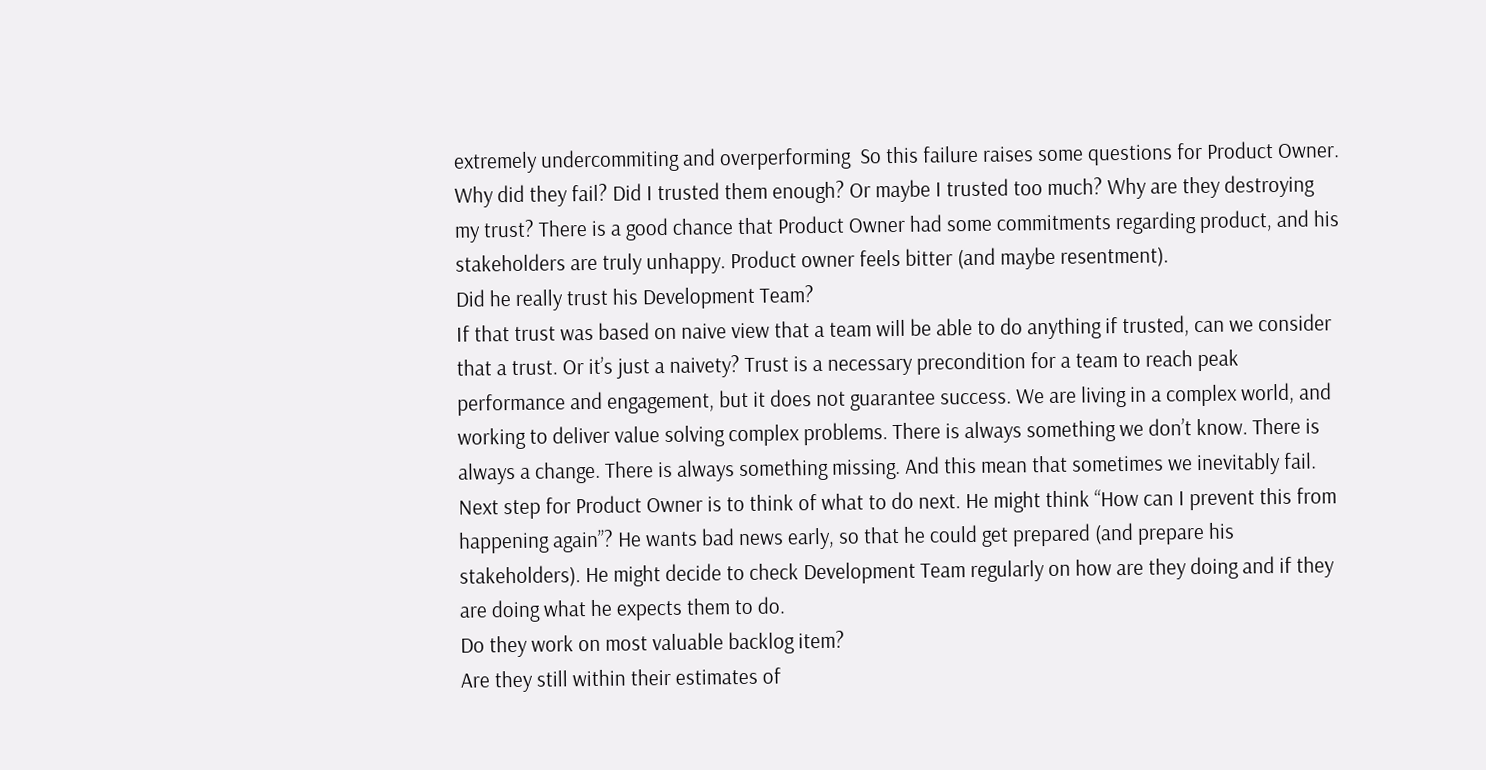extremely undercommiting and overperforming  So this failure raises some questions for Product Owner. Why did they fail? Did I trusted them enough? Or maybe I trusted too much? Why are they destroying my trust? There is a good chance that Product Owner had some commitments regarding product, and his stakeholders are truly unhappy. Product owner feels bitter (and maybe resentment).
Did he really trust his Development Team?
If that trust was based on naive view that a team will be able to do anything if trusted, can we consider that a trust. Or it’s just a naivety? Trust is a necessary precondition for a team to reach peak performance and engagement, but it does not guarantee success. We are living in a complex world, and working to deliver value solving complex problems. There is always something we don’t know. There is always a change. There is always something missing. And this mean that sometimes we inevitably fail.
Next step for Product Owner is to think of what to do next. He might think “How can I prevent this from happening again”? He wants bad news early, so that he could get prepared (and prepare his stakeholders). He might decide to check Development Team regularly on how are they doing and if they are doing what he expects them to do.
Do they work on most valuable backlog item?
Are they still within their estimates of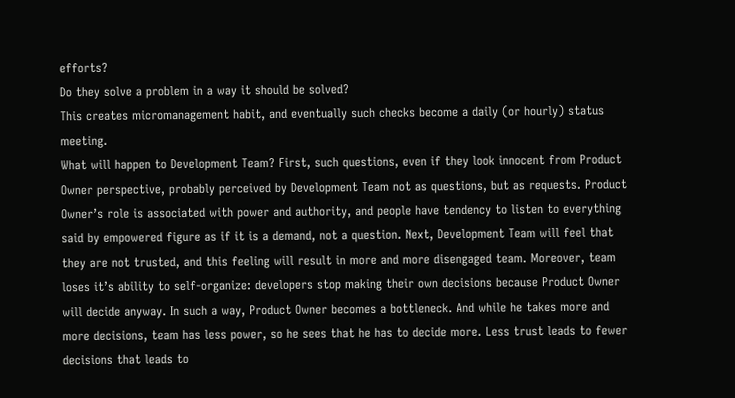efforts?
Do they solve a problem in a way it should be solved?
This creates micromanagement habit, and eventually such checks become a daily (or hourly) status meeting.
What will happen to Development Team? First, such questions, even if they look innocent from Product Owner perspective, probably perceived by Development Team not as questions, but as requests. Product Owner’s role is associated with power and authority, and people have tendency to listen to everything said by empowered figure as if it is a demand, not a question. Next, Development Team will feel that they are not trusted, and this feeling will result in more and more disengaged team. Moreover, team loses it’s ability to self-organize: developers stop making their own decisions because Product Owner will decide anyway. In such a way, Product Owner becomes a bottleneck. And while he takes more and more decisions, team has less power, so he sees that he has to decide more. Less trust leads to fewer decisions that leads to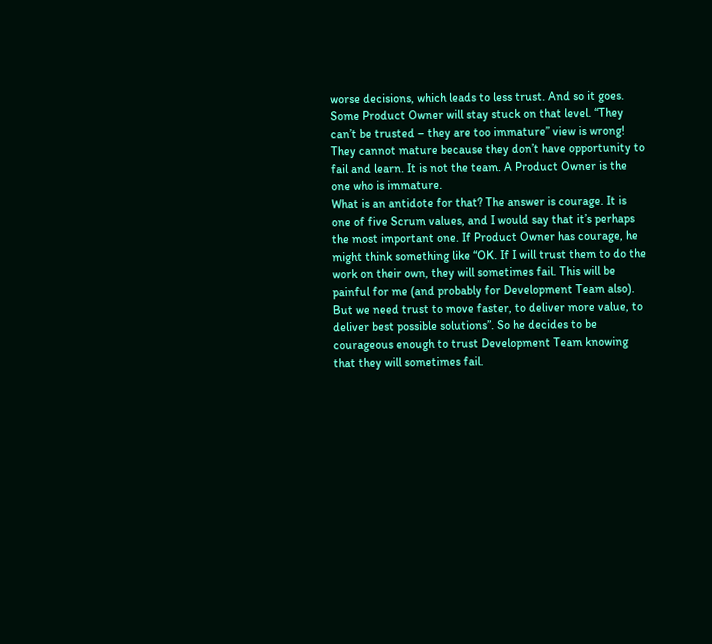worse decisions, which leads to less trust. And so it goes.
Some Product Owner will stay stuck on that level. “They can’t be trusted – they are too immature” view is wrong! They cannot mature because they don’t have opportunity to fail and learn. It is not the team. A Product Owner is the one who is immature.
What is an antidote for that? The answer is courage. It is one of five Scrum values, and I would say that it’s perhaps the most important one. If Product Owner has courage, he might think something like “OK. If I will trust them to do the work on their own, they will sometimes fail. This will be painful for me (and probably for Development Team also). But we need trust to move faster, to deliver more value, to deliver best possible solutions”. So he decides to be courageous enough to trust Development Team knowing that they will sometimes fail.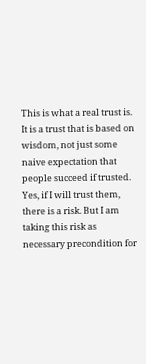This is what a real trust is. It is a trust that is based on wisdom, not just some naive expectation that people succeed if trusted. Yes, if I will trust them, there is a risk. But I am taking this risk as necessary precondition for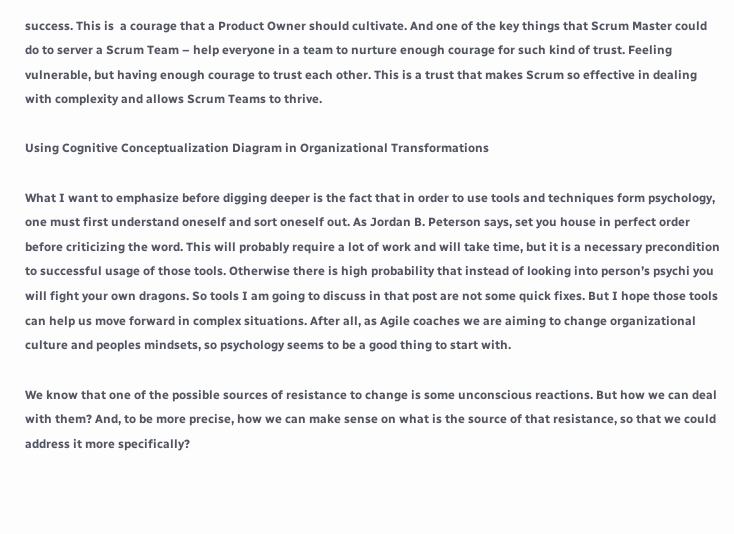success. This is  a courage that a Product Owner should cultivate. And one of the key things that Scrum Master could do to server a Scrum Team – help everyone in a team to nurture enough courage for such kind of trust. Feeling vulnerable, but having enough courage to trust each other. This is a trust that makes Scrum so effective in dealing with complexity and allows Scrum Teams to thrive.

Using Cognitive Conceptualization Diagram in Organizational Transformations

What I want to emphasize before digging deeper is the fact that in order to use tools and techniques form psychology, one must first understand oneself and sort oneself out. As Jordan B. Peterson says, set you house in perfect order before criticizing the word. This will probably require a lot of work and will take time, but it is a necessary precondition to successful usage of those tools. Otherwise there is high probability that instead of looking into person’s psychi you will fight your own dragons. So tools I am going to discuss in that post are not some quick fixes. But I hope those tools can help us move forward in complex situations. After all, as Agile coaches we are aiming to change organizational culture and peoples mindsets, so psychology seems to be a good thing to start with.

We know that one of the possible sources of resistance to change is some unconscious reactions. But how we can deal with them? And, to be more precise, how we can make sense on what is the source of that resistance, so that we could address it more specifically?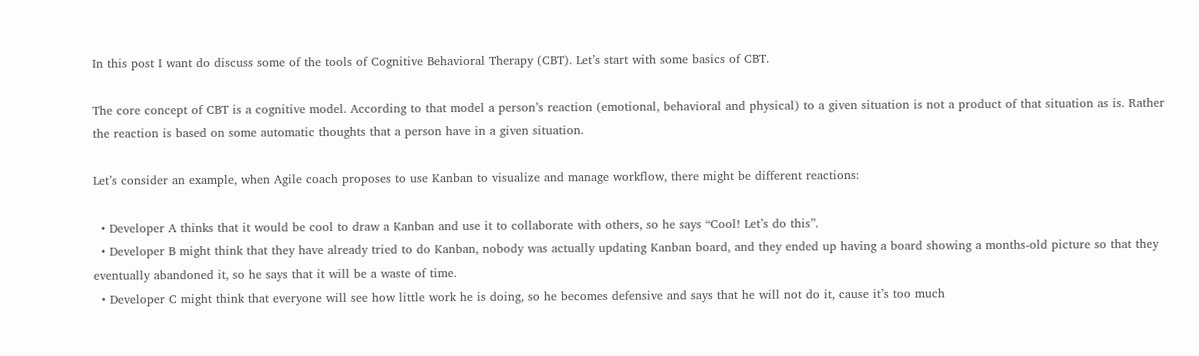In this post I want do discuss some of the tools of Cognitive Behavioral Therapy (CBT). Let’s start with some basics of CBT.

The core concept of CBT is a cognitive model. According to that model a person’s reaction (emotional, behavioral and physical) to a given situation is not a product of that situation as is. Rather the reaction is based on some automatic thoughts that a person have in a given situation.

Let’s consider an example, when Agile coach proposes to use Kanban to visualize and manage workflow, there might be different reactions:

  • Developer A thinks that it would be cool to draw a Kanban and use it to collaborate with others, so he says “Cool! Let’s do this”.
  • Developer B might think that they have already tried to do Kanban, nobody was actually updating Kanban board, and they ended up having a board showing a months-old picture so that they eventually abandoned it, so he says that it will be a waste of time.
  • Developer C might think that everyone will see how little work he is doing, so he becomes defensive and says that he will not do it, cause it’s too much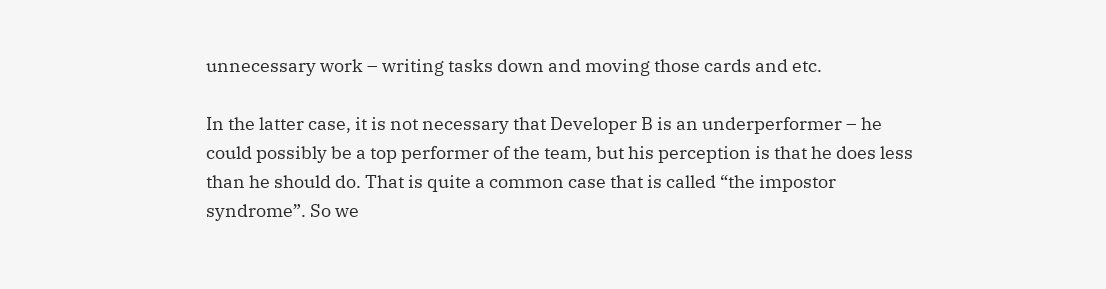unnecessary work – writing tasks down and moving those cards and etc.

In the latter case, it is not necessary that Developer B is an underperformer – he could possibly be a top performer of the team, but his perception is that he does less than he should do. That is quite a common case that is called “the impostor syndrome”. So we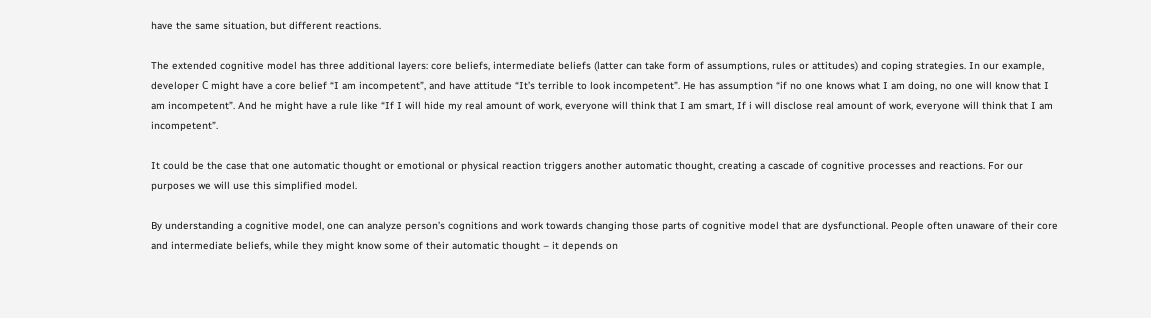have the same situation, but different reactions.

The extended cognitive model has three additional layers: core beliefs, intermediate beliefs (latter can take form of assumptions, rules or attitudes) and coping strategies. In our example, developer С might have a core belief “I am incompetent”, and have attitude “It’s terrible to look incompetent”. He has assumption “if no one knows what I am doing, no one will know that I am incompetent”. And he might have a rule like “If I will hide my real amount of work, everyone will think that I am smart, If i will disclose real amount of work, everyone will think that I am incompetent”.

It could be the case that one automatic thought or emotional or physical reaction triggers another automatic thought, creating a cascade of cognitive processes and reactions. For our purposes we will use this simplified model.

By understanding a cognitive model, one can analyze person’s cognitions and work towards changing those parts of cognitive model that are dysfunctional. People often unaware of their core and intermediate beliefs, while they might know some of their automatic thought – it depends on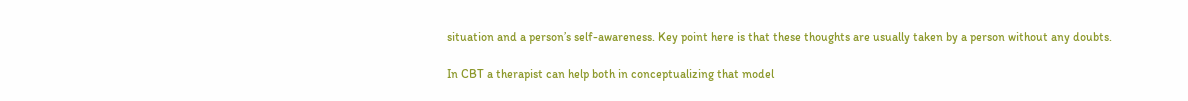situation and a person’s self-awareness. Key point here is that these thoughts are usually taken by a person without any doubts.

In CBT a therapist can help both in conceptualizing that model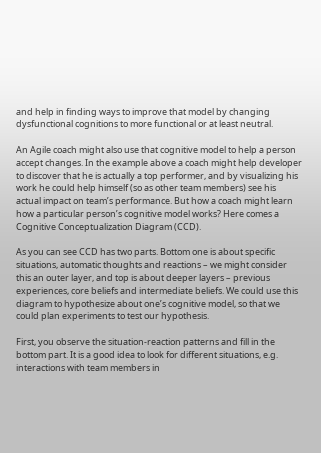and help in finding ways to improve that model by changing dysfunctional cognitions to more functional or at least neutral.

An Agile coach might also use that cognitive model to help a person accept changes. In the example above a coach might help developer to discover that he is actually a top performer, and by visualizing his work he could help himself (so as other team members) see his actual impact on team’s performance. But how a coach might learn how a particular person’s cognitive model works? Here comes a Cognitive Conceptualization Diagram (CCD).

As you can see CCD has two parts. Bottom one is about specific situations, automatic thoughts and reactions – we might consider this an outer layer, and top is about deeper layers – previous experiences, core beliefs and intermediate beliefs. We could use this diagram to hypothesize about one’s cognitive model, so that we could plan experiments to test our hypothesis.

First, you observe the situation-reaction patterns and fill in the bottom part. It is a good idea to look for different situations, e.g. interactions with team members in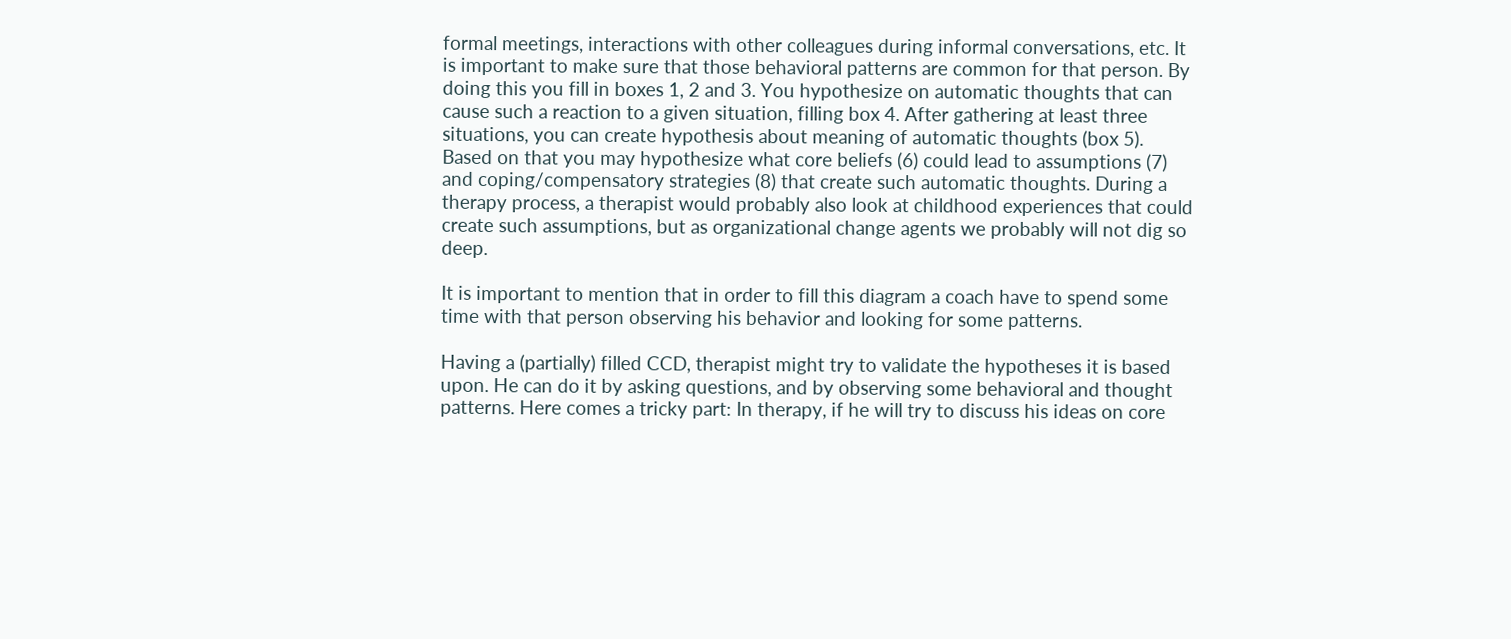formal meetings, interactions with other colleagues during informal conversations, etc. It is important to make sure that those behavioral patterns are common for that person. By doing this you fill in boxes 1, 2 and 3. You hypothesize on automatic thoughts that can cause such a reaction to a given situation, filling box 4. After gathering at least three situations, you can create hypothesis about meaning of automatic thoughts (box 5). Based on that you may hypothesize what core beliefs (6) could lead to assumptions (7) and coping/compensatory strategies (8) that create such automatic thoughts. During a therapy process, a therapist would probably also look at childhood experiences that could create such assumptions, but as organizational change agents we probably will not dig so deep.

It is important to mention that in order to fill this diagram a coach have to spend some time with that person observing his behavior and looking for some patterns.

Having a (partially) filled CCD, therapist might try to validate the hypotheses it is based upon. He can do it by asking questions, and by observing some behavioral and thought patterns. Here comes a tricky part: In therapy, if he will try to discuss his ideas on core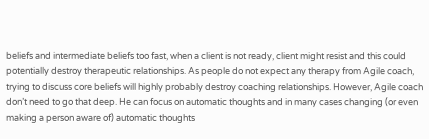beliefs and intermediate beliefs too fast, when a client is not ready, client might resist and this could potentially destroy therapeutic relationships. As people do not expect any therapy from Agile coach, trying to discuss core beliefs will highly probably destroy coaching relationships. However, Agile coach don’t need to go that deep. He can focus on automatic thoughts and in many cases changing (or even making a person aware of) automatic thoughts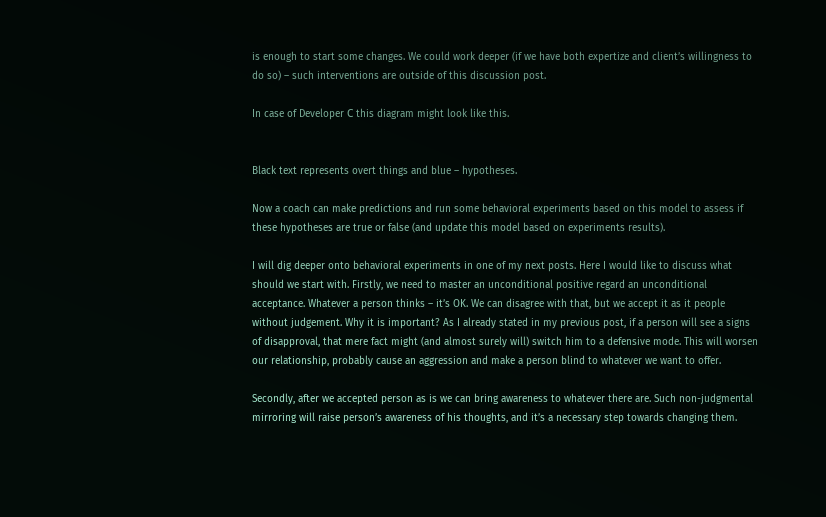is enough to start some changes. We could work deeper (if we have both expertize and client’s willingness to do so) – such interventions are outside of this discussion post.

In case of Developer С this diagram might look like this.


Black text represents overt things and blue – hypotheses.

Now a coach can make predictions and run some behavioral experiments based on this model to assess if these hypotheses are true or false (and update this model based on experiments results).

I will dig deeper onto behavioral experiments in one of my next posts. Here I would like to discuss what should we start with. Firstly, we need to master an unconditional positive regard an unconditional acceptance. Whatever a person thinks – it’s OK. We can disagree with that, but we accept it as it people without judgement. Why it is important? As I already stated in my previous post, if a person will see a signs of disapproval, that mere fact might (and almost surely will) switch him to a defensive mode. This will worsen our relationship, probably cause an aggression and make a person blind to whatever we want to offer.

Secondly, after we accepted person as is we can bring awareness to whatever there are. Such non-judgmental mirroring will raise person’s awareness of his thoughts, and it’s a necessary step towards changing them.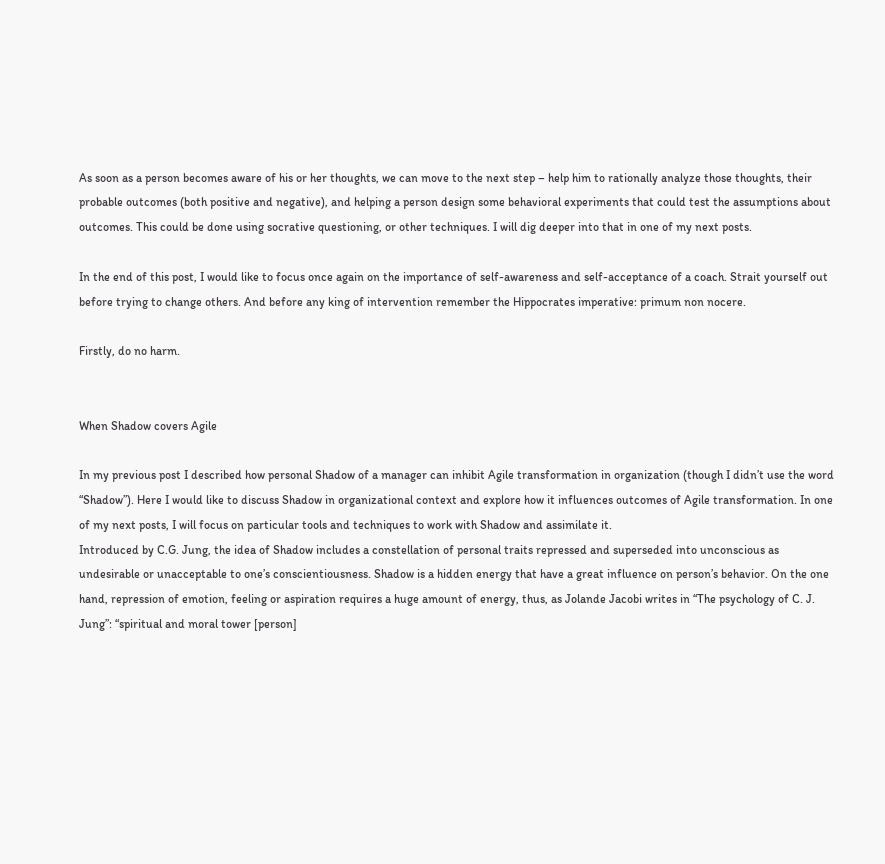As soon as a person becomes aware of his or her thoughts, we can move to the next step – help him to rationally analyze those thoughts, their probable outcomes (both positive and negative), and helping a person design some behavioral experiments that could test the assumptions about outcomes. This could be done using socrative questioning, or other techniques. I will dig deeper into that in one of my next posts.

In the end of this post, I would like to focus once again on the importance of self-awareness and self-acceptance of a coach. Strait yourself out before trying to change others. And before any king of intervention remember the Hippocrates imperative: primum non nocere.

Firstly, do no harm.


When Shadow covers Agile

In my previous post I described how personal Shadow of a manager can inhibit Agile transformation in organization (though I didn’t use the word “Shadow”). Here I would like to discuss Shadow in organizational context and explore how it influences outcomes of Agile transformation. In one of my next posts, I will focus on particular tools and techniques to work with Shadow and assimilate it.
Introduced by C.G. Jung, the idea of Shadow includes a constellation of personal traits repressed and superseded into unconscious as undesirable or unacceptable to one’s conscientiousness. Shadow is a hidden energy that have a great influence on person’s behavior. On the one hand, repression of emotion, feeling or aspiration requires a huge amount of energy, thus, as Jolande Jacobi writes in “The psychology of C. J. Jung”: “spiritual and moral tower [person]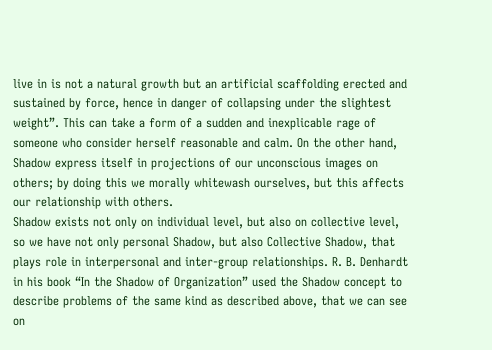live in is not a natural growth but an artificial scaffolding erected and sustained by force, hence in danger of collapsing under the slightest weight”. This can take a form of a sudden and inexplicable rage of someone who consider herself reasonable and calm. On the other hand, Shadow express itself in projections of our unconscious images on others; by doing this we morally whitewash ourselves, but this affects our relationship with others.
Shadow exists not only on individual level, but also on collective level, so we have not only personal Shadow, but also Collective Shadow, that plays role in interpersonal and inter-group relationships. R. B. Denhardt in his book “In the Shadow of Organization” used the Shadow concept to describe problems of the same kind as described above, that we can see on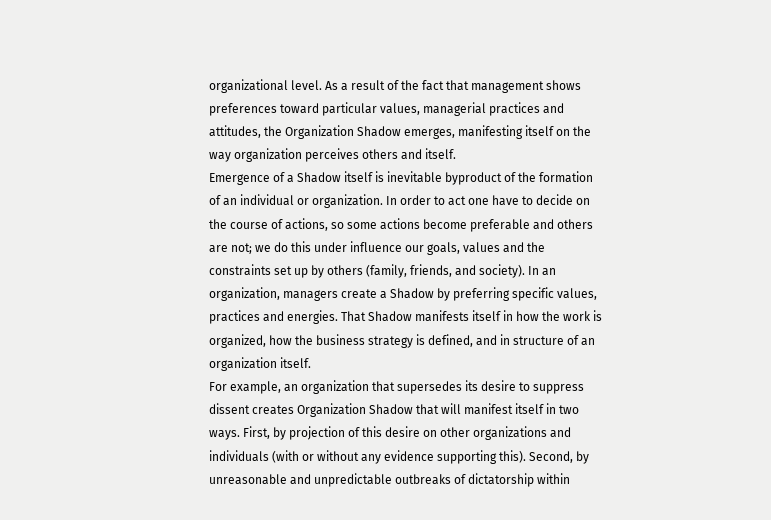organizational level. As a result of the fact that management shows preferences toward particular values, managerial practices and attitudes, the Organization Shadow emerges, manifesting itself on the way organization perceives others and itself.
Emergence of a Shadow itself is inevitable byproduct of the formation of an individual or organization. In order to act one have to decide on the course of actions, so some actions become preferable and others are not; we do this under influence our goals, values and the constraints set up by others (family, friends, and society). In an organization, managers create a Shadow by preferring specific values, practices and energies. That Shadow manifests itself in how the work is organized, how the business strategy is defined, and in structure of an organization itself.
For example, an organization that supersedes its desire to suppress dissent creates Organization Shadow that will manifest itself in two ways. First, by projection of this desire on other organizations and individuals (with or without any evidence supporting this). Second, by unreasonable and unpredictable outbreaks of dictatorship within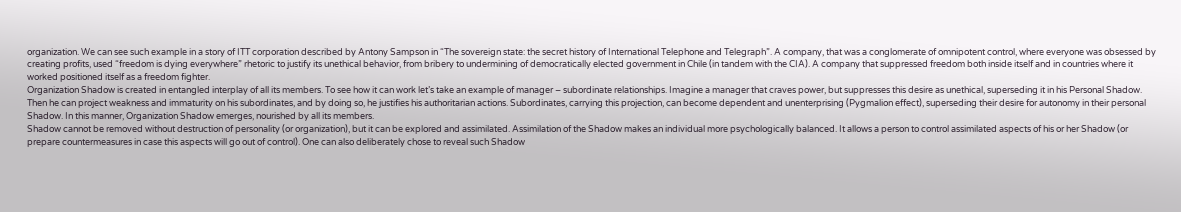organization. We can see such example in a story of ITT corporation described by Antony Sampson in “The sovereign state: the secret history of International Telephone and Telegraph”. A company, that was a conglomerate of omnipotent control, where everyone was obsessed by creating profits, used “freedom is dying everywhere” rhetoric to justify its unethical behavior, from bribery to undermining of democratically elected government in Chile (in tandem with the CIA). A company that suppressed freedom both inside itself and in countries where it worked positioned itself as a freedom fighter.
Organization Shadow is created in entangled interplay of all its members. To see how it can work let’s take an example of manager – subordinate relationships. Imagine a manager that craves power, but suppresses this desire as unethical, superseding it in his Personal Shadow. Then he can project weakness and immaturity on his subordinates, and by doing so, he justifies his authoritarian actions. Subordinates, carrying this projection, can become dependent and unenterprising (Pygmalion effect), superseding their desire for autonomy in their personal Shadow. In this manner, Organization Shadow emerges, nourished by all its members.
Shadow cannot be removed without destruction of personality (or organization), but it can be explored and assimilated. Assimilation of the Shadow makes an individual more psychologically balanced. It allows a person to control assimilated aspects of his or her Shadow (or prepare countermeasures in case this aspects will go out of control). One can also deliberately chose to reveal such Shadow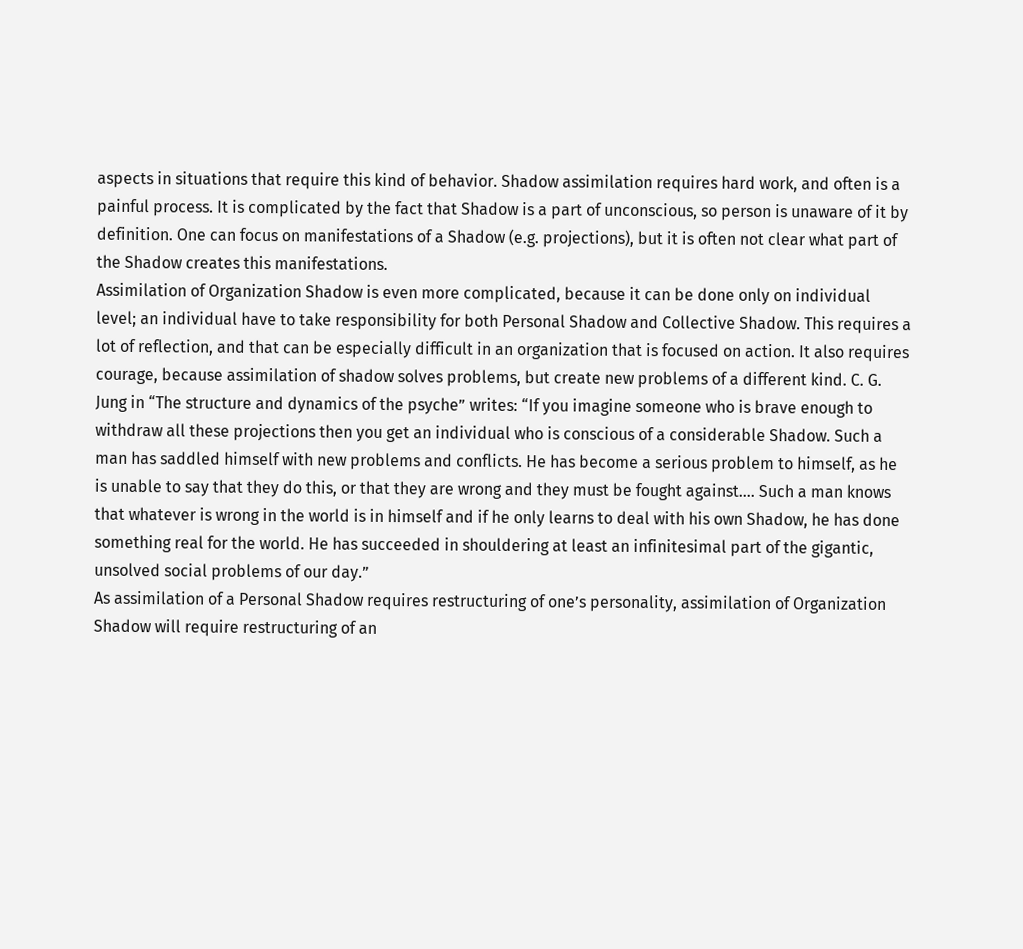aspects in situations that require this kind of behavior. Shadow assimilation requires hard work, and often is a painful process. It is complicated by the fact that Shadow is a part of unconscious, so person is unaware of it by definition. One can focus on manifestations of a Shadow (e.g. projections), but it is often not clear what part of the Shadow creates this manifestations.
Assimilation of Organization Shadow is even more complicated, because it can be done only on individual level; an individual have to take responsibility for both Personal Shadow and Collective Shadow. This requires a lot of reflection, and that can be especially difficult in an organization that is focused on action. It also requires courage, because assimilation of shadow solves problems, but create new problems of a different kind. C. G. Jung in “The structure and dynamics of the psyche” writes: “If you imagine someone who is brave enough to withdraw all these projections then you get an individual who is conscious of a considerable Shadow. Such a man has saddled himself with new problems and conflicts. He has become a serious problem to himself, as he is unable to say that they do this, or that they are wrong and they must be fought against…. Such a man knows that whatever is wrong in the world is in himself and if he only learns to deal with his own Shadow, he has done something real for the world. He has succeeded in shouldering at least an infinitesimal part of the gigantic, unsolved social problems of our day.”
As assimilation of a Personal Shadow requires restructuring of one’s personality, assimilation of Organization Shadow will require restructuring of an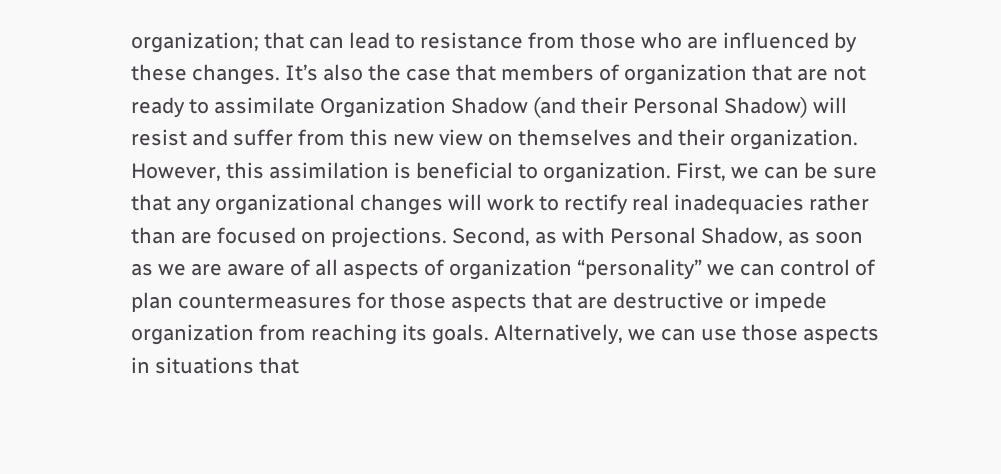organization; that can lead to resistance from those who are influenced by these changes. It’s also the case that members of organization that are not ready to assimilate Organization Shadow (and their Personal Shadow) will resist and suffer from this new view on themselves and their organization.
However, this assimilation is beneficial to organization. First, we can be sure that any organizational changes will work to rectify real inadequacies rather than are focused on projections. Second, as with Personal Shadow, as soon as we are aware of all aspects of organization “personality” we can control of plan countermeasures for those aspects that are destructive or impede organization from reaching its goals. Alternatively, we can use those aspects in situations that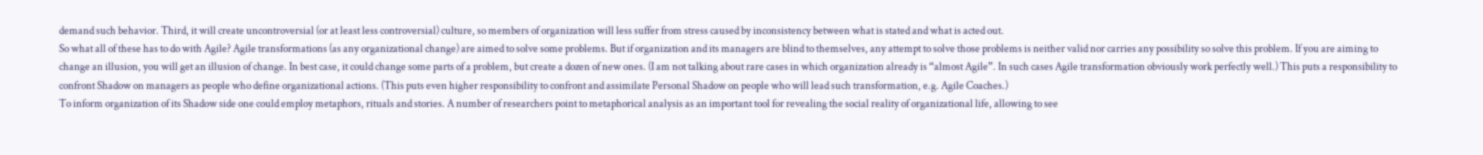demand such behavior. Third, it will create uncontroversial (or at least less controversial) culture, so members of organization will less suffer from stress caused by inconsistency between what is stated and what is acted out.
So what all of these has to do with Agile? Agile transformations (as any organizational change) are aimed to solve some problems. But if organization and its managers are blind to themselves, any attempt to solve those problems is neither valid nor carries any possibility so solve this problem. If you are aiming to change an illusion, you will get an illusion of change. In best case, it could change some parts of a problem, but create a dozen of new ones. (I am not talking about rare cases in which organization already is “almost Agile”. In such cases Agile transformation obviously work perfectly well.) This puts a responsibility to confront Shadow on managers as people who define organizational actions. (This puts even higher responsibility to confront and assimilate Personal Shadow on people who will lead such transformation, e.g. Agile Coaches.)
To inform organization of its Shadow side one could employ metaphors, rituals and stories. A number of researchers point to metaphorical analysis as an important tool for revealing the social reality of organizational life, allowing to see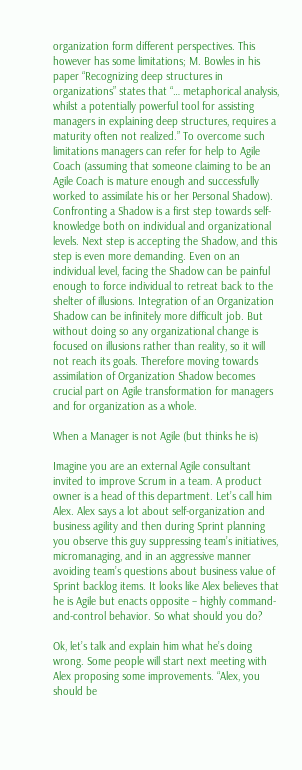organization form different perspectives. This however has some limitations; M. Bowles in his paper “Recognizing deep structures in organizations” states that “… metaphorical analysis, whilst a potentially powerful tool for assisting managers in explaining deep structures, requires a maturity often not realized.” To overcome such limitations managers can refer for help to Agile Coach (assuming that someone claiming to be an Agile Coach is mature enough and successfully worked to assimilate his or her Personal Shadow).
Confronting a Shadow is a first step towards self-knowledge both on individual and organizational levels. Next step is accepting the Shadow, and this step is even more demanding. Even on an individual level, facing the Shadow can be painful enough to force individual to retreat back to the shelter of illusions. Integration of an Organization Shadow can be infinitely more difficult job. But without doing so any organizational change is focused on illusions rather than reality, so it will not reach its goals. Therefore moving towards assimilation of Organization Shadow becomes crucial part on Agile transformation for managers and for organization as a whole.

When a Manager is not Agile (but thinks he is)

Imagine you are an external Agile consultant invited to improve Scrum in a team. A product owner is a head of this department. Let’s call him Alex. Alex says a lot about self-organization and business agility and then during Sprint planning you observe this guy suppressing team’s initiatives, micromanaging, and in an aggressive manner avoiding team’s questions about business value of Sprint backlog items. It looks like Alex believes that he is Agile but enacts opposite – highly command-and-control behavior. So what should you do?

Ok, let’s talk and explain him what he’s doing wrong. Some people will start next meeting with Alex proposing some improvements. “Alex, you should be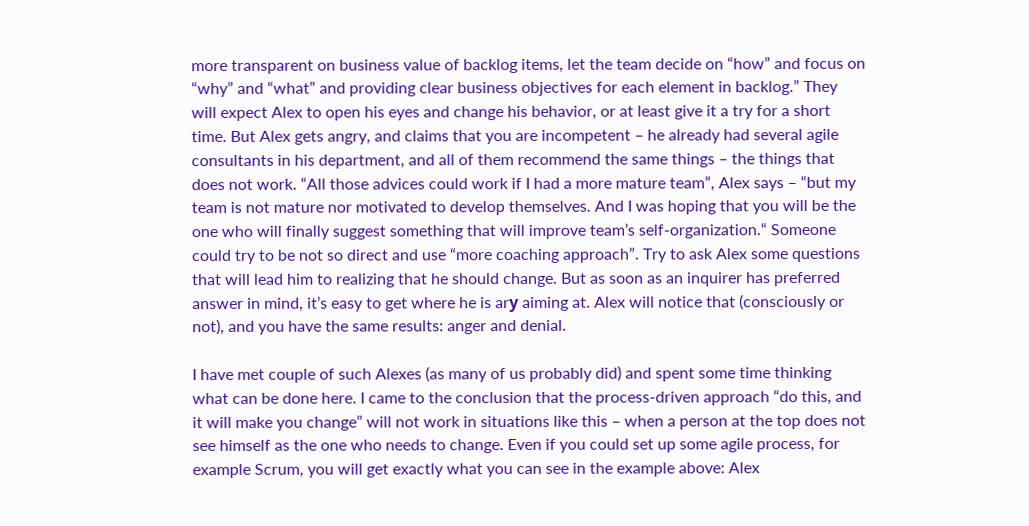more transparent on business value of backlog items, let the team decide on “how” and focus on “why” and “what” and providing clear business objectives for each element in backlog.” They will expect Alex to open his eyes and change his behavior, or at least give it a try for a short time. But Alex gets angry, and claims that you are incompetent – he already had several agile consultants in his department, and all of them recommend the same things – the things that does not work. “All those advices could work if I had a more mature team”, Alex says – “but my team is not mature nor motivated to develop themselves. And I was hoping that you will be the one who will finally suggest something that will improve team’s self-organization.“ Someone could try to be not so direct and use “more coaching approach”. Try to ask Alex some questions that will lead him to realizing that he should change. But as soon as an inquirer has preferred answer in mind, it’s easy to get where he is arу aiming at. Alex will notice that (consciously or not), and you have the same results: anger and denial.

I have met couple of such Alexes (as many of us probably did) and spent some time thinking what can be done here. I came to the conclusion that the process-driven approach “do this, and it will make you change” will not work in situations like this – when a person at the top does not see himself as the one who needs to change. Even if you could set up some agile process, for example Scrum, you will get exactly what you can see in the example above: Alex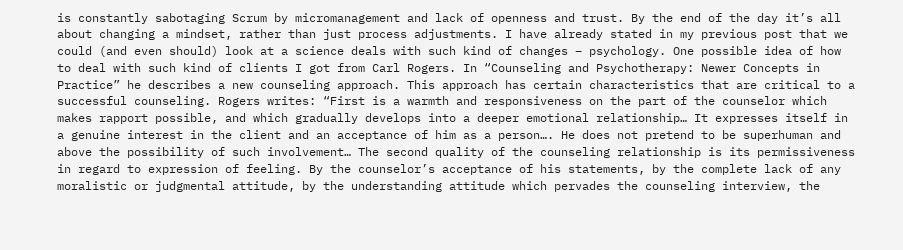is constantly sabotaging Scrum by micromanagement and lack of openness and trust. By the end of the day it’s all about changing a mindset, rather than just process adjustments. I have already stated in my previous post that we could (and even should) look at a science deals with such kind of changes – psychology. One possible idea of how to deal with such kind of clients I got from Carl Rogers. In “Counseling and Psychotherapy: Newer Concepts in Practice” he describes a new counseling approach. This approach has certain characteristics that are critical to a successful counseling. Rogers writes: “First is a warmth and responsiveness on the part of the counselor which makes rapport possible, and which gradually develops into a deeper emotional relationship… It expresses itself in a genuine interest in the client and an acceptance of him as a person…. He does not pretend to be superhuman and above the possibility of such involvement… The second quality of the counseling relationship is its permissiveness in regard to expression of feeling. By the counselor’s acceptance of his statements, by the complete lack of any moralistic or judgmental attitude, by the understanding attitude which pervades the counseling interview, the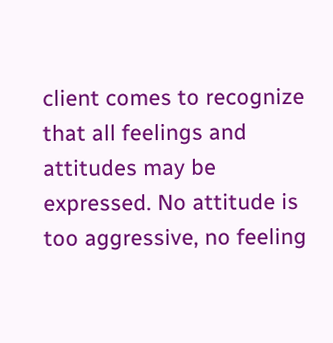client comes to recognize that all feelings and attitudes may be expressed. No attitude is too aggressive, no feeling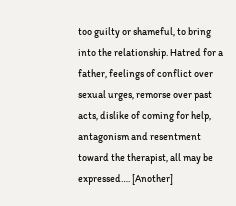too guilty or shameful, to bring into the relationship. Hatred for a father, feelings of conflict over sexual urges, remorse over past acts, dislike of coming for help, antagonism and resentment toward the therapist, all may be expressed…. [Another]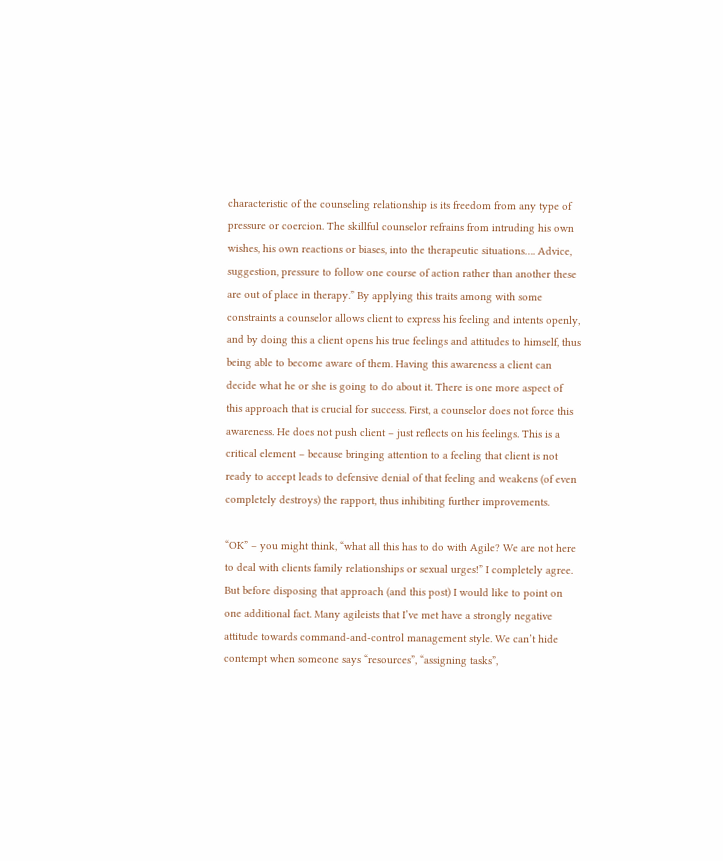characteristic of the counseling relationship is its freedom from any type of pressure or coercion. The skillful counselor refrains from intruding his own wishes, his own reactions or biases, into the therapeutic situations…. Advice, suggestion, pressure to follow one course of action rather than another these are out of place in therapy.” By applying this traits among with some constraints a counselor allows client to express his feeling and intents openly, and by doing this a client opens his true feelings and attitudes to himself, thus being able to become aware of them. Having this awareness a client can decide what he or she is going to do about it. There is one more aspect of this approach that is crucial for success. First, a counselor does not force this awareness. He does not push client – just reflects on his feelings. This is a critical element – because bringing attention to a feeling that client is not ready to accept leads to defensive denial of that feeling and weakens (of even completely destroys) the rapport, thus inhibiting further improvements.

“OK” – you might think, “what all this has to do with Agile? We are not here to deal with clients family relationships or sexual urges!” I completely agree. But before disposing that approach (and this post) I would like to point on one additional fact. Many agileists that I’ve met have a strongly negative attitude towards command-and-control management style. We can’t hide contempt when someone says “resources”, “assigning tasks”,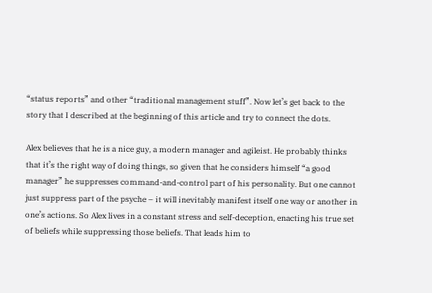“status reports” and other “traditional management stuff”. Now let’s get back to the story that I described at the beginning of this article and try to connect the dots.

Alex believes that he is a nice guy, a modern manager and agileist. He probably thinks that it’s the right way of doing things, so given that he considers himself “a good manager” he suppresses command-and-control part of his personality. But one cannot just suppress part of the psyche – it will inevitably manifest itself one way or another in one’s actions. So Alex lives in a constant stress and self-deception, enacting his true set of beliefs while suppressing those beliefs. That leads him to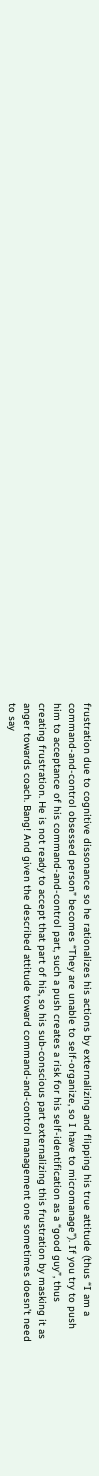frustration due to cognitive dissonance so he rationalizes his actions by externalizing and flipping his true attitude (thus “I am a command-and-control obsessed person” becomes “They are unable to self-organize, so I have to micromanage”). If you try to push him to acceptance of his command-and-control part, such a push creates a risk for his self-identification as a “good guy”, thus creating frustration. He is not ready to accept that part of his, so his sub-conscious part externalizing this frustration by masking it as anger towards coach. Bang! And given the described attitude toward command-and-control management one sometimes doesn’t need to say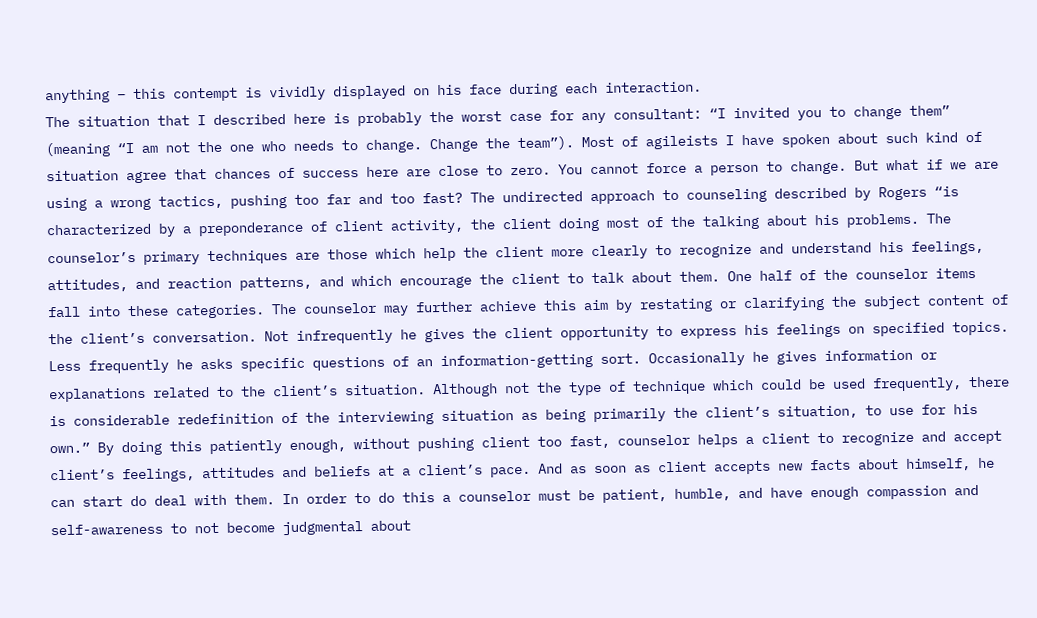anything – this contempt is vividly displayed on his face during each interaction.
The situation that I described here is probably the worst case for any consultant: “I invited you to change them” (meaning “I am not the one who needs to change. Change the team”). Most of agileists I have spoken about such kind of situation agree that chances of success here are close to zero. You cannot force a person to change. But what if we are using a wrong tactics, pushing too far and too fast? The undirected approach to counseling described by Rogers “is characterized by a preponderance of client activity, the client doing most of the talking about his problems. The counselor’s primary techniques are those which help the client more clearly to recognize and understand his feelings, attitudes, and reaction patterns, and which encourage the client to talk about them. One half of the counselor items fall into these categories. The counselor may further achieve this aim by restating or clarifying the subject content of the client’s conversation. Not infrequently he gives the client opportunity to express his feelings on specified topics. Less frequently he asks specific questions of an information-getting sort. Occasionally he gives information or explanations related to the client’s situation. Although not the type of technique which could be used frequently, there is considerable redefinition of the interviewing situation as being primarily the client’s situation, to use for his own.” By doing this patiently enough, without pushing client too fast, counselor helps a client to recognize and accept client’s feelings, attitudes and beliefs at a client’s pace. And as soon as client accepts new facts about himself, he can start do deal with them. In order to do this a counselor must be patient, humble, and have enough compassion and self-awareness to not become judgmental about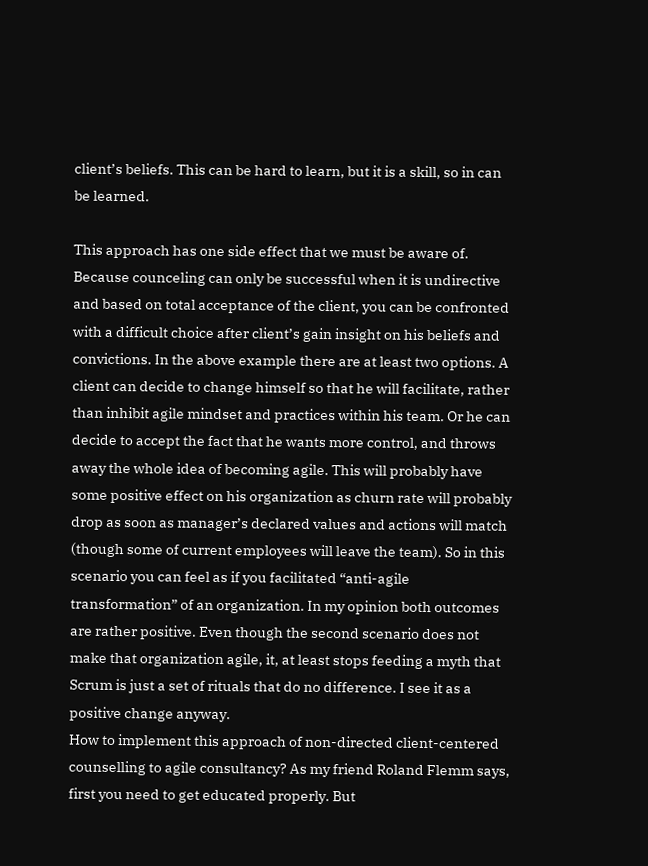client’s beliefs. This can be hard to learn, but it is a skill, so in can be learned.

This approach has one side effect that we must be aware of. Because counceling can only be successful when it is undirective and based on total acceptance of the client, you can be confronted with a difficult choice after client’s gain insight on his beliefs and convictions. In the above example there are at least two options. A client can decide to change himself so that he will facilitate, rather than inhibit agile mindset and practices within his team. Or he can decide to accept the fact that he wants more control, and throws away the whole idea of becoming agile. This will probably have some positive effect on his organization as churn rate will probably drop as soon as manager’s declared values and actions will match (though some of current employees will leave the team). So in this scenario you can feel as if you facilitated “anti-agile transformation” of an organization. In my opinion both outcomes are rather positive. Even though the second scenario does not make that organization agile, it, at least stops feeding a myth that Scrum is just a set of rituals that do no difference. I see it as a positive change anyway.
How to implement this approach of non-directed client-centered counselling to agile consultancy? As my friend Roland Flemm says, first you need to get educated properly. But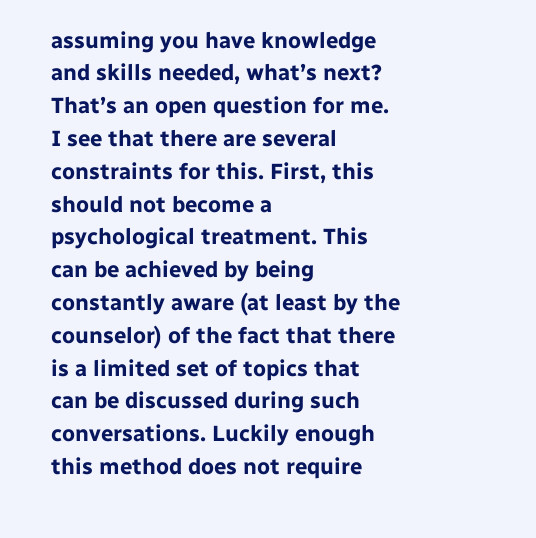assuming you have knowledge and skills needed, what’s next? That’s an open question for me. I see that there are several constraints for this. First, this should not become a psychological treatment. This can be achieved by being constantly aware (at least by the counselor) of the fact that there is a limited set of topics that can be discussed during such conversations. Luckily enough this method does not require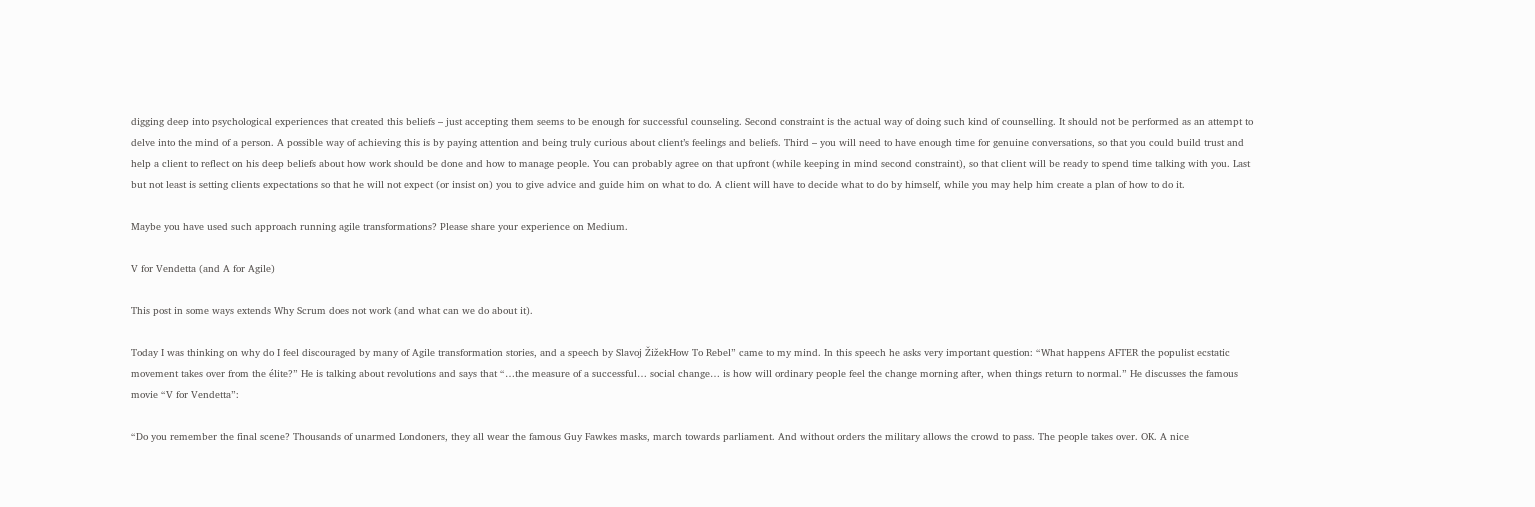digging deep into psychological experiences that created this beliefs – just accepting them seems to be enough for successful counseling. Second constraint is the actual way of doing such kind of counselling. It should not be performed as an attempt to delve into the mind of a person. A possible way of achieving this is by paying attention and being truly curious about client’s feelings and beliefs. Third – you will need to have enough time for genuine conversations, so that you could build trust and help a client to reflect on his deep beliefs about how work should be done and how to manage people. You can probably agree on that upfront (while keeping in mind second constraint), so that client will be ready to spend time talking with you. Last but not least is setting clients expectations so that he will not expect (or insist on) you to give advice and guide him on what to do. A client will have to decide what to do by himself, while you may help him create a plan of how to do it.

Maybe you have used such approach running agile transformations? Please share your experience on Medium.

V for Vendetta (and A for Agile)

This post in some ways extends Why Scrum does not work (and what can we do about it).

Today I was thinking on why do I feel discouraged by many of Agile transformation stories, and a speech by Slavoj ŽižekHow To Rebel” came to my mind. In this speech he asks very important question: “What happens AFTER the populist ecstatic movement takes over from the élite?” He is talking about revolutions and says that “…the measure of a successful… social change… is how will ordinary people feel the change morning after, when things return to normal.” He discusses the famous movie “V for Vendetta”:

“Do you remember the final scene? Thousands of unarmed Londoners, they all wear the famous Guy Fawkes masks, march towards parliament. And without orders the military allows the crowd to pass. The people takes over. OK. A nice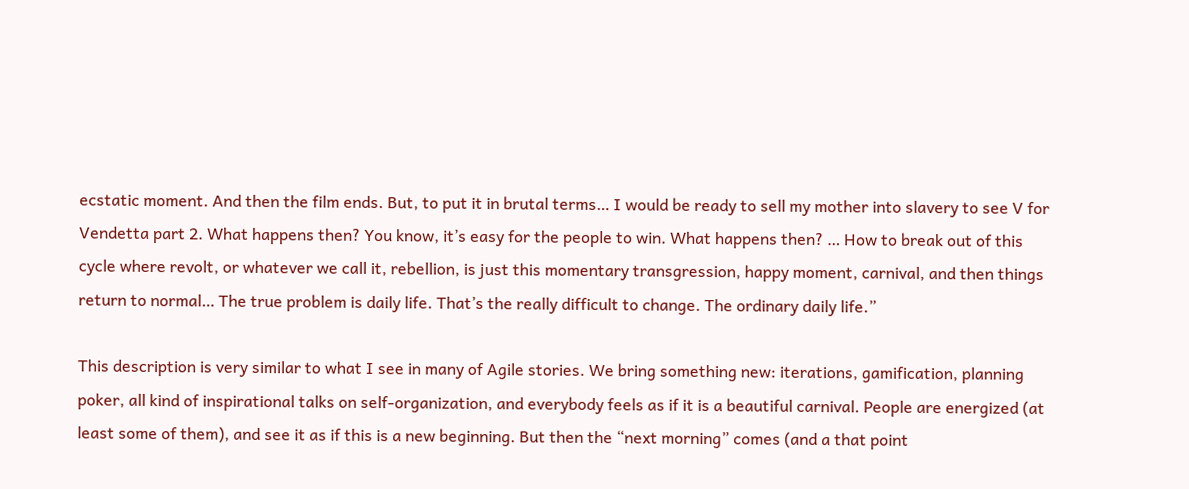ecstatic moment. And then the film ends. But, to put it in brutal terms… I would be ready to sell my mother into slavery to see V for Vendetta part 2. What happens then? You know, it’s easy for the people to win. What happens then? … How to break out of this cycle where revolt, or whatever we call it, rebellion, is just this momentary transgression, happy moment, carnival, and then things return to normal… The true problem is daily life. That’s the really difficult to change. The ordinary daily life.”

This description is very similar to what I see in many of Agile stories. We bring something new: iterations, gamification, planning poker, all kind of inspirational talks on self-organization, and everybody feels as if it is a beautiful carnival. People are energized (at least some of them), and see it as if this is a new beginning. But then the “next morning” comes (and a that point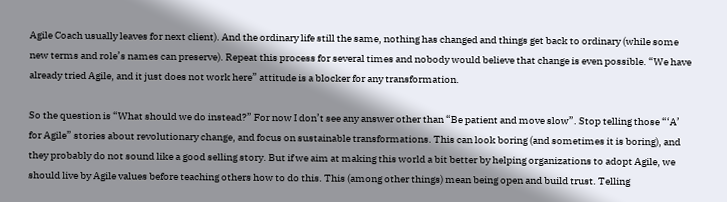Agile Coach usually leaves for next client). And the ordinary life still the same, nothing has changed and things get back to ordinary (while some new terms and role’s names can preserve). Repeat this process for several times and nobody would believe that change is even possible. “We have already tried Agile, and it just does not work here” attitude is a blocker for any transformation.

So the question is “What should we do instead?” For now I don’t see any answer other than “Be patient and move slow”. Stop telling those “‘A’ for Agile” stories about revolutionary change, and focus on sustainable transformations. This can look boring (and sometimes it is boring), and they probably do not sound like a good selling story. But if we aim at making this world a bit better by helping organizations to adopt Agile, we should live by Agile values before teaching others how to do this. This (among other things) mean being open and build trust. Telling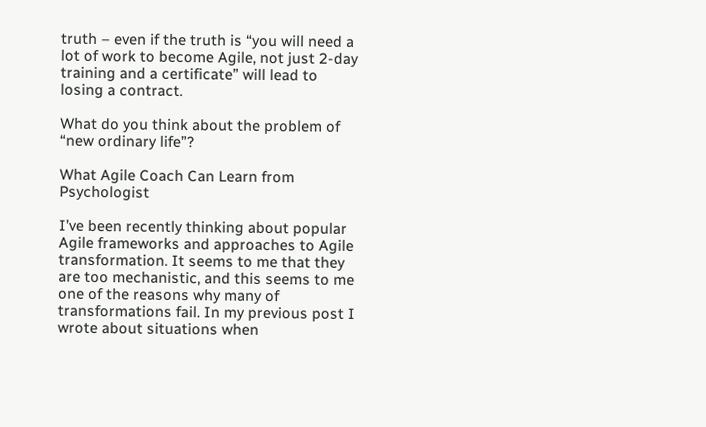truth – even if the truth is “you will need a lot of work to become Agile, not just 2-day training and a certificate” will lead to losing a contract.

What do you think about the problem of “new ordinary life”?

What Agile Coach Can Learn from Psychologist

I’ve been recently thinking about popular Agile frameworks and approaches to Agile transformation. It seems to me that they are too mechanistic, and this seems to me one of the reasons why many of transformations fail. In my previous post I wrote about situations when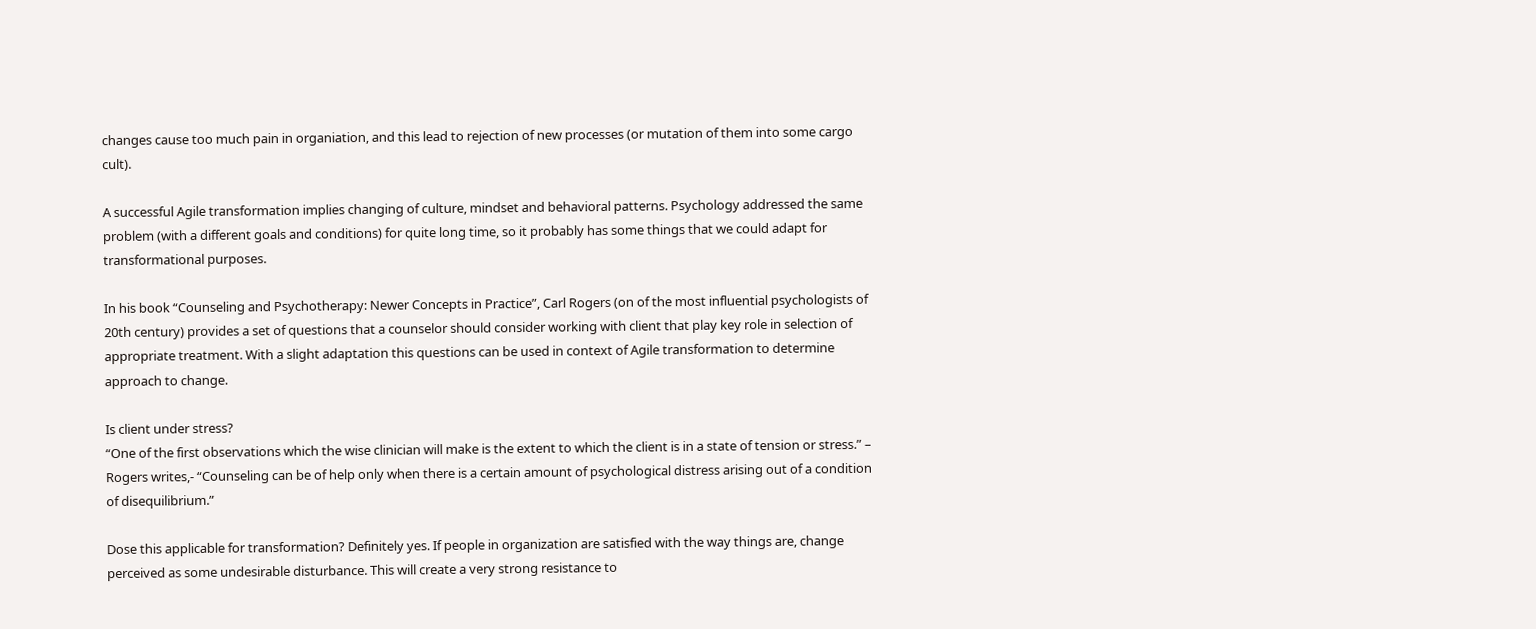changes cause too much pain in organiation, and this lead to rejection of new processes (or mutation of them into some cargo cult).

A successful Agile transformation implies changing of culture, mindset and behavioral patterns. Psychology addressed the same problem (with a different goals and conditions) for quite long time, so it probably has some things that we could adapt for transformational purposes.

In his book “Counseling and Psychotherapy: Newer Concepts in Practice”, Carl Rogers (on of the most influential psychologists of 20th century) provides a set of questions that a counselor should consider working with client that play key role in selection of appropriate treatment. With a slight adaptation this questions can be used in context of Agile transformation to determine approach to change.

Is client under stress?
“One of the first observations which the wise clinician will make is the extent to which the client is in a state of tension or stress.” – Rogers writes,- “Counseling can be of help only when there is a certain amount of psychological distress arising out of a condition of disequilibrium.”

Dose this applicable for transformation? Definitely yes. If people in organization are satisfied with the way things are, change perceived as some undesirable disturbance. This will create a very strong resistance to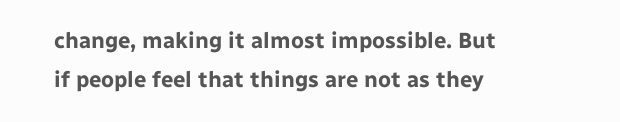change, making it almost impossible. But if people feel that things are not as they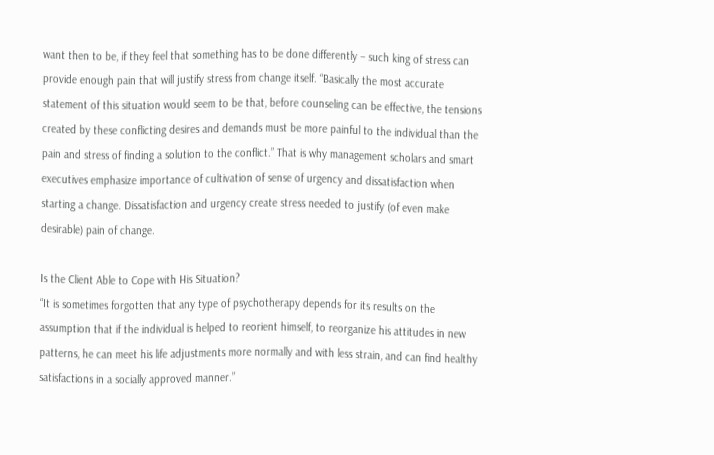want then to be, if they feel that something has to be done differently – such king of stress can provide enough pain that will justify stress from change itself. “Basically the most accurate statement of this situation would seem to be that, before counseling can be effective, the tensions created by these conflicting desires and demands must be more painful to the individual than the pain and stress of finding a solution to the conflict.” That is why management scholars and smart executives emphasize importance of cultivation of sense of urgency and dissatisfaction when starting a change. Dissatisfaction and urgency create stress needed to justify (of even make desirable) pain of change.

Is the Client Able to Cope with His Situation?
“It is sometimes forgotten that any type of psychotherapy depends for its results on the assumption that if the individual is helped to reorient himself, to reorganize his attitudes in new patterns, he can meet his life adjustments more normally and with less strain, and can find healthy satisfactions in a socially approved manner.”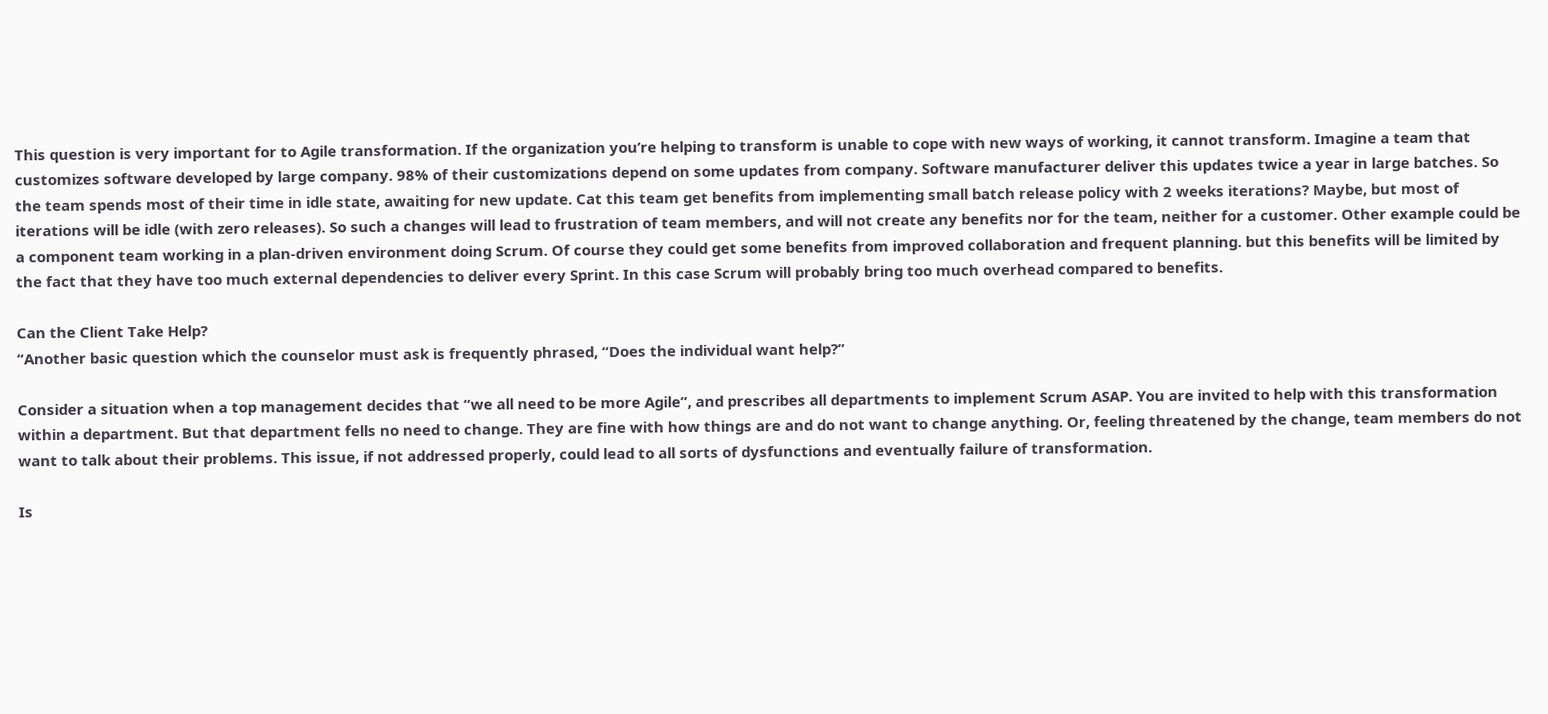This question is very important for to Agile transformation. If the organization you’re helping to transform is unable to cope with new ways of working, it cannot transform. Imagine a team that customizes software developed by large company. 98% of their customizations depend on some updates from company. Software manufacturer deliver this updates twice a year in large batches. So the team spends most of their time in idle state, awaiting for new update. Cat this team get benefits from implementing small batch release policy with 2 weeks iterations? Maybe, but most of iterations will be idle (with zero releases). So such a changes will lead to frustration of team members, and will not create any benefits nor for the team, neither for a customer. Other example could be a component team working in a plan-driven environment doing Scrum. Of course they could get some benefits from improved collaboration and frequent planning. but this benefits will be limited by the fact that they have too much external dependencies to deliver every Sprint. In this case Scrum will probably bring too much overhead compared to benefits.

Can the Client Take Help?
“Another basic question which the counselor must ask is frequently phrased, “Does the individual want help?”

Consider a situation when a top management decides that “we all need to be more Agile”, and prescribes all departments to implement Scrum ASAP. You are invited to help with this transformation within a department. But that department fells no need to change. They are fine with how things are and do not want to change anything. Or, feeling threatened by the change, team members do not want to talk about their problems. This issue, if not addressed properly, could lead to all sorts of dysfunctions and eventually failure of transformation.

Is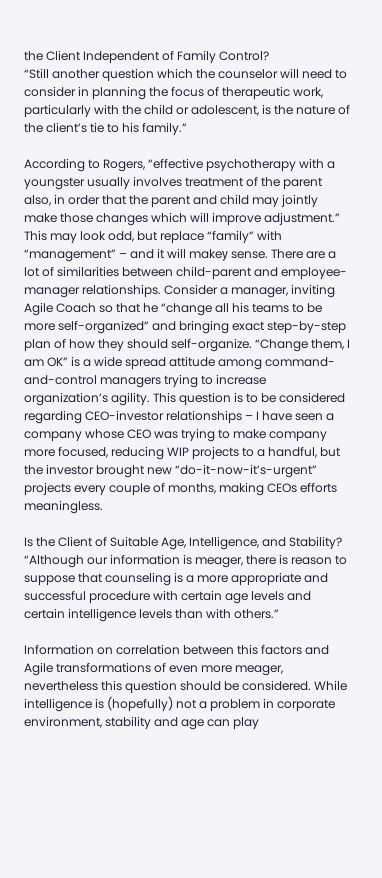the Client Independent of Family Control?
“Still another question which the counselor will need to consider in planning the focus of therapeutic work, particularly with the child or adolescent, is the nature of the client’s tie to his family.”

According to Rogers, “effective psychotherapy with a youngster usually involves treatment of the parent also, in order that the parent and child may jointly make those changes which will improve adjustment.” This may look odd, but replace “family” with “management” – and it will makeу sense. There are a lot of similarities between child-parent and employee-manager relationships. Consider a manager, inviting Agile Coach so that he “change all his teams to be more self-organized” and bringing exact step-by-step plan of how they should self-organize. “Change them, I am OK” is a wide spread attitude among command-and-control managers trying to increase organization’s agility. This question is to be considered regarding CEO-investor relationships – I have seen a company whose CEO was trying to make company more focused, reducing WIP projects to a handful, but the investor brought new “do-it-now-it’s-urgent” projects every couple of months, making CEOs efforts meaningless.

Is the Client of Suitable Age, Intelligence, and Stability?
“Although our information is meager, there is reason to suppose that counseling is a more appropriate and successful procedure with certain age levels and certain intelligence levels than with others.”

Information on correlation between this factors and Agile transformations of even more meager, nevertheless this question should be considered. While intelligence is (hopefully) not a problem in corporate environment, stability and age can play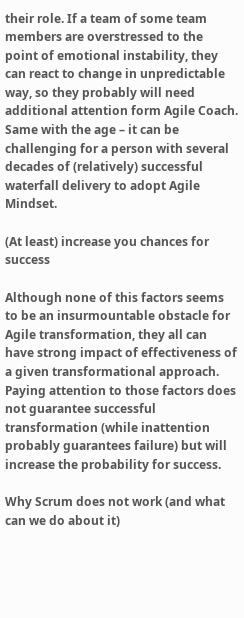their role. If a team of some team members are overstressed to the point of emotional instability, they can react to change in unpredictable way, so they probably will need additional attention form Agile Coach. Same with the age – it can be challenging for a person with several decades of (relatively) successful waterfall delivery to adopt Agile Mindset.

(At least) increase you chances for success

Although none of this factors seems to be an insurmountable obstacle for Agile transformation, they all can have strong impact of effectiveness of a given transformational approach. Paying attention to those factors does not guarantee successful transformation (while inattention probably guarantees failure) but will increase the probability for success.

Why Scrum does not work (and what can we do about it)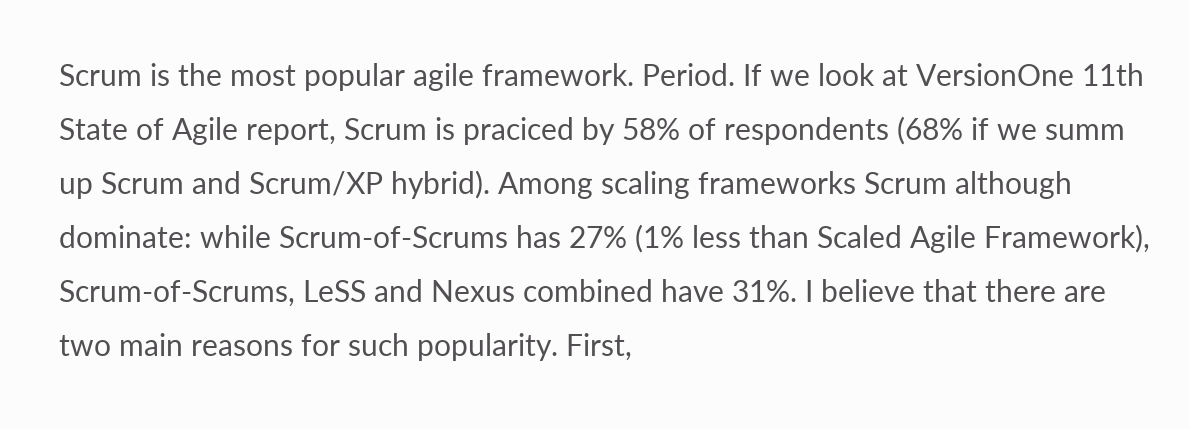Scrum is the most popular agile framework. Period. If we look at VersionOne 11th State of Agile report, Scrum is praciced by 58% of respondents (68% if we summ up Scrum and Scrum/XP hybrid). Among scaling frameworks Scrum although dominate: while Scrum-of-Scrums has 27% (1% less than Scaled Agile Framework), Scrum-of-Scrums, LeSS and Nexus combined have 31%. I believe that there are two main reasons for such popularity. First,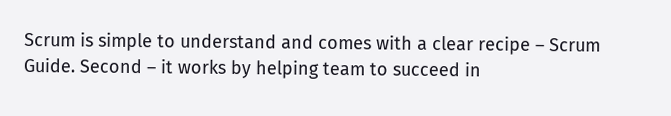Scrum is simple to understand and comes with a clear recipe – Scrum Guide. Second – it works by helping team to succeed in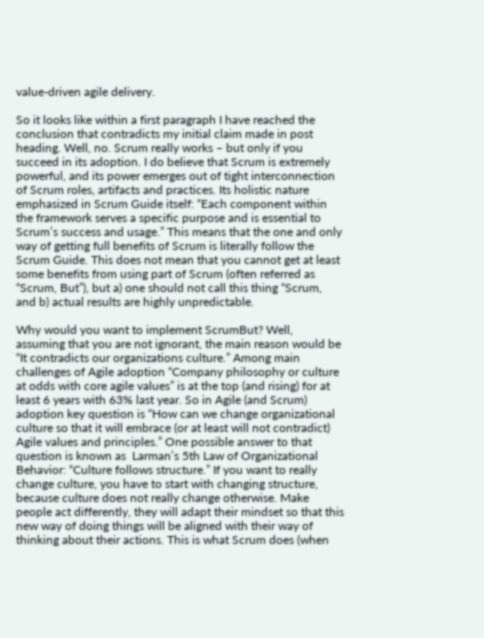value-driven agile delivery.

So it looks like within a first paragraph I have reached the conclusion that contradicts my initial claim made in post heading. Well, no. Scrum really works – but only if you succeed in its adoption. I do believe that Scrum is extremely powerful, and its power emerges out of tight interconnection of Scrum roles, artifacts and practices. Its holistic nature emphasized in Scrum Guide itself: “Each component within the framework serves a specific purpose and is essential to Scrum’s success and usage.” This means that the one and only way of getting full benefits of Scrum is literally follow the Scrum Guide. This does not mean that you cannot get at least some benefits from using part of Scrum (often referred as “Scrum, But”), but a) one should not call this thing “Scrum, and b) actual results are highly unpredictable.

Why would you want to implement ScrumBut? Well, assuming that you are not ignorant, the main reason would be “It contradicts our organizations culture.” Among main challenges of Agile adoption “Company philosophy or culture at odds with core agile values” is at the top (and rising) for at least 6 years with 63% last year. So in Agile (and Scrum) adoption key question is “How can we change organizational culture so that it will embrace (or at least will not contradict) Agile values and principles.” One possible answer to that question is known as  Larman’s 5th Law of Organizational Behavior: “Culture follows structure.” If you want to really change culture, you have to start with changing structure, because culture does not really change otherwise. Make people act differently, they will adapt their mindset so that this new way of doing things will be aligned with their way of thinking about their actions. This is what Scrum does (when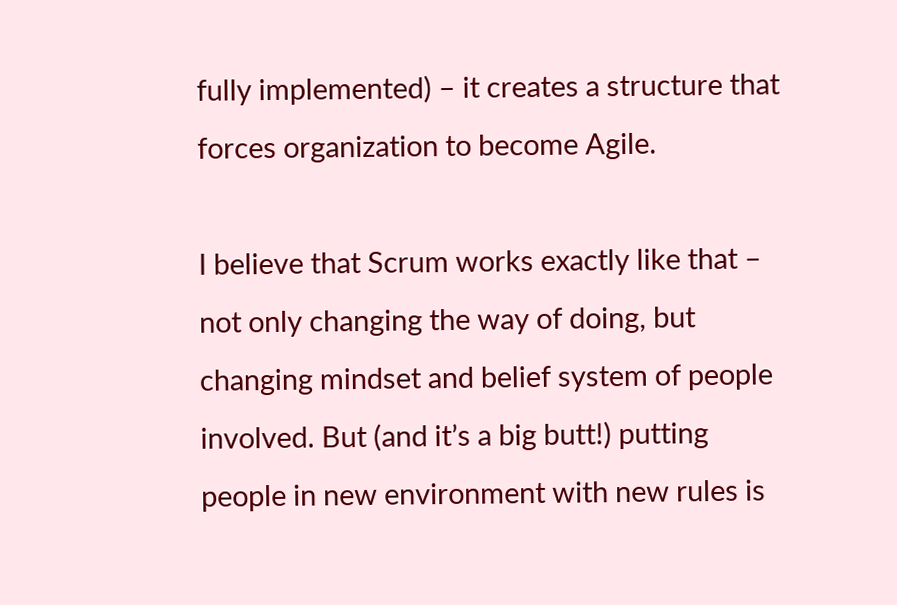fully implemented) – it creates a structure that forces organization to become Agile.

I believe that Scrum works exactly like that – not only changing the way of doing, but changing mindset and belief system of people involved. But (and it’s a big butt!) putting people in new environment with new rules is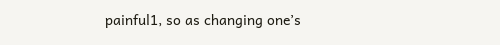painful1, so as changing one’s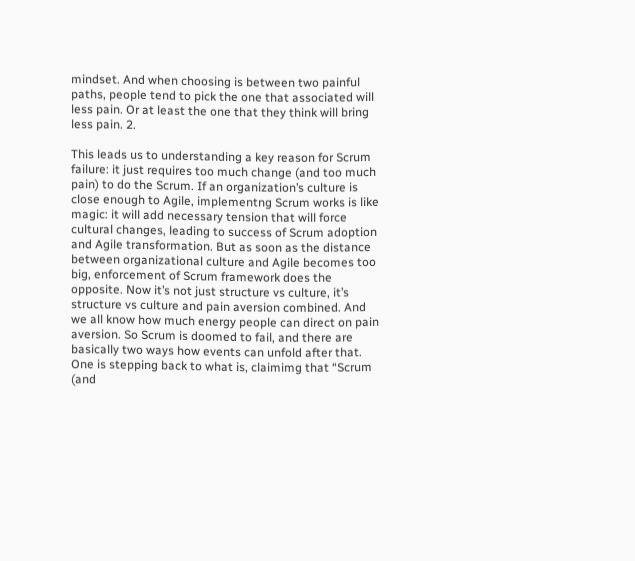mindset. And when choosing is between two painful paths, people tend to pick the one that associated will less pain. Or at least the one that they think will bring less pain. 2.

This leads us to understanding a key reason for Scrum failure: it just requires too much change (and too much pain) to do the Scrum. If an organization’s culture is close enough to Agile, implementng Scrum works is like magic: it will add necessary tension that will force cultural changes, leading to success of Scrum adoption and Agile transformation. But as soon as the distance between organizational culture and Agile becomes too big, enforcement of Scrum framework does the opposite. Now it’s not just structure vs culture, it’s structure vs culture and pain aversion combined. And we all know how much energy people can direct on pain aversion. So Scrum is doomed to fail, and there are basically two ways how events can unfold after that. One is stepping back to what is, claimimg that “Scrum (and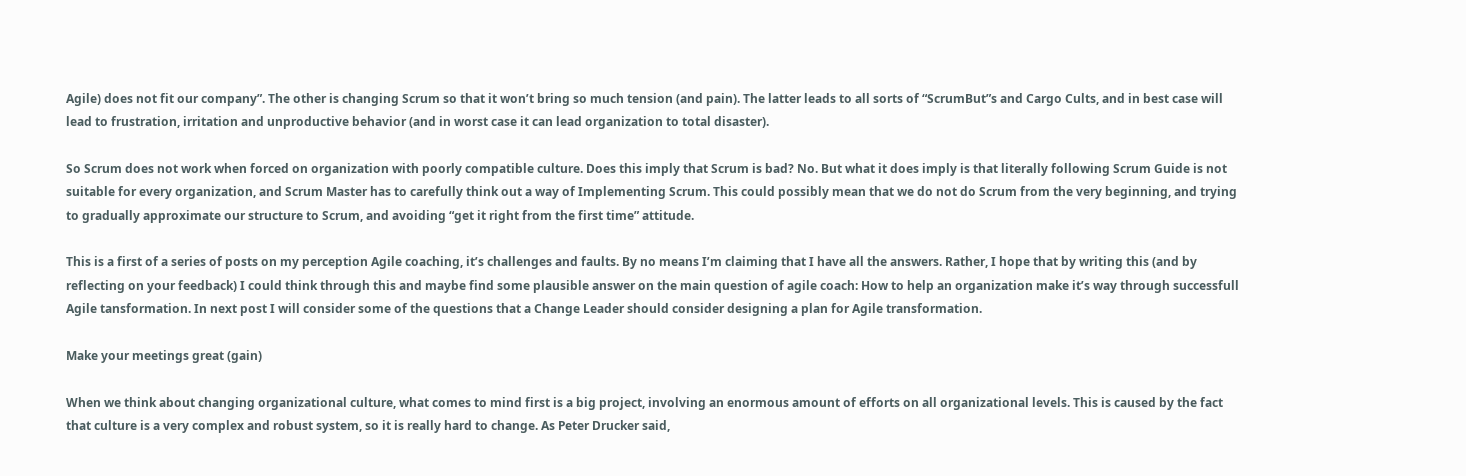Agile) does not fit our company”. The other is changing Scrum so that it won’t bring so much tension (and pain). The latter leads to all sorts of “ScrumBut”s and Cargo Cults, and in best case will lead to frustration, irritation and unproductive behavior (and in worst case it can lead organization to total disaster).

So Scrum does not work when forced on organization with poorly compatible culture. Does this imply that Scrum is bad? No. But what it does imply is that literally following Scrum Guide is not suitable for every organization, and Scrum Master has to carefully think out a way of Implementing Scrum. This could possibly mean that we do not do Scrum from the very beginning, and trying to gradually approximate our structure to Scrum, and avoiding “get it right from the first time” attitude.

This is a first of a series of posts on my perception Agile coaching, it’s challenges and faults. By no means I’m claiming that I have all the answers. Rather, I hope that by writing this (and by reflecting on your feedback) I could think through this and maybe find some plausible answer on the main question of agile coach: How to help an organization make it’s way through successfull Agile tansformation. In next post I will consider some of the questions that a Change Leader should consider designing a plan for Agile transformation.

Make your meetings great (gain)

When we think about changing organizational culture, what comes to mind first is a big project, involving an enormous amount of efforts on all organizational levels. This is caused by the fact that culture is a very complex and robust system, so it is really hard to change. As Peter Drucker said,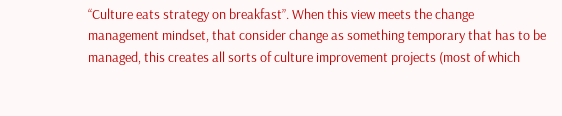“Culture eats strategy on breakfast”. When this view meets the change management mindset, that consider change as something temporary that has to be managed, this creates all sorts of culture improvement projects (most of which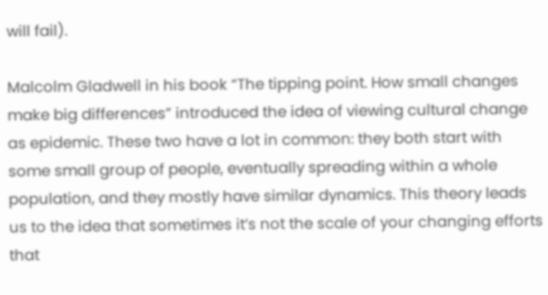will fail).

Malcolm Gladwell in his book “The tipping point. How small changes make big differences” introduced the idea of viewing cultural change as epidemic. These two have a lot in common: they both start with some small group of people, eventually spreading within a whole population, and they mostly have similar dynamics. This theory leads us to the idea that sometimes it’s not the scale of your changing efforts that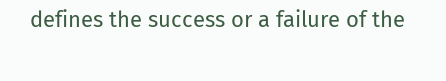defines the success or a failure of the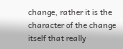change, rather it is the character of the change itself that really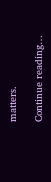matters.

Continue reading…